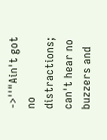->''"Ain't got no distractions; can't hear no buzzers and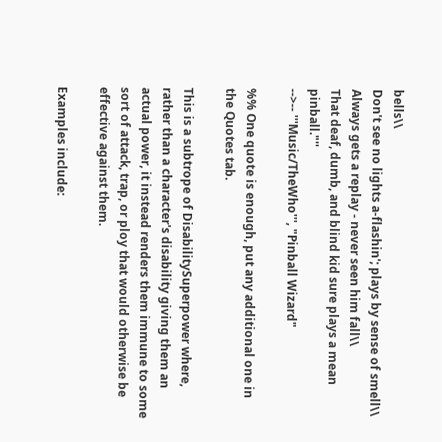bells\\
Don't see no lights a-flashin'; plays by sense of smell\\
Always gets a replay - never seen him fall\\
That deaf, dumb, and blind kid sure plays a mean pinball."''
-->-- '''Music/TheWho''', "Pinball Wizard"

%% One quote is enough, put any additional one in the Quotes tab.

This is a subtrope of DisabilitySuperpower where, rather than a character's disability giving them an actual power, it instead renders them immune to some sort of attack, trap, or ploy that would otherwise be effective against them.

Examples include: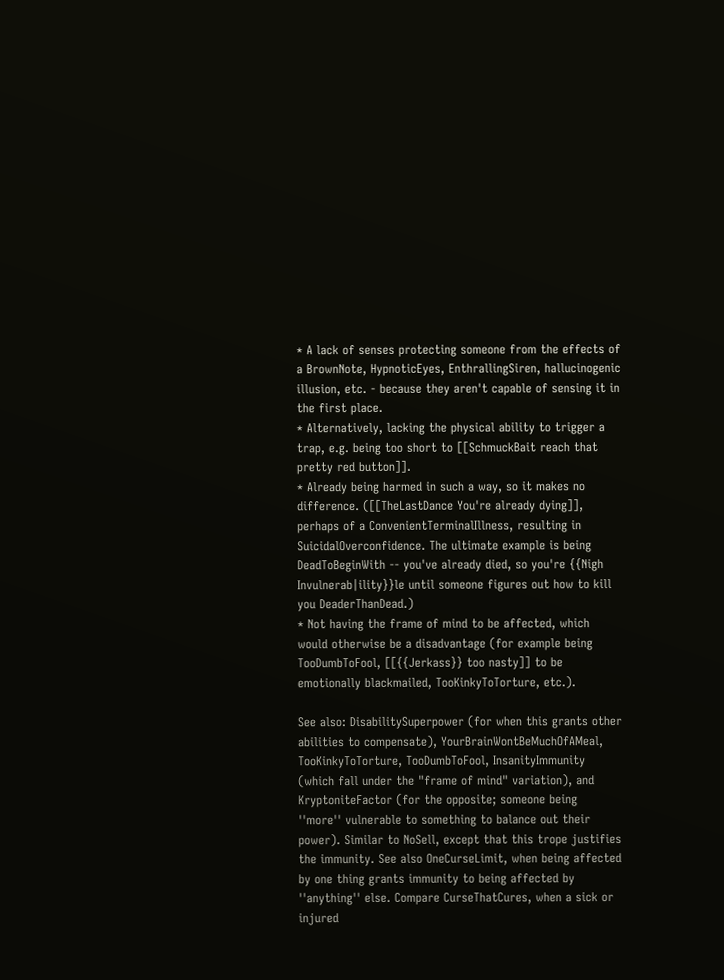* A lack of senses protecting someone from the effects of a BrownNote, HypnoticEyes, EnthrallingSiren, hallucinogenic illusion, etc. - because they aren't capable of sensing it in the first place.
* Alternatively, lacking the physical ability to trigger a trap, e.g. being too short to [[SchmuckBait reach that pretty red button]].
* Already being harmed in such a way, so it makes no difference. ([[TheLastDance You're already dying]], perhaps of a ConvenientTerminalIllness, resulting in SuicidalOverconfidence. The ultimate example is being DeadToBeginWith -- you've already died, so you're {{Nigh Invulnerab|ility}}le until someone figures out how to kill you DeaderThanDead.)
* Not having the frame of mind to be affected, which would otherwise be a disadvantage (for example being TooDumbToFool, [[{{Jerkass}} too nasty]] to be emotionally blackmailed, TooKinkyToTorture, etc.).

See also: DisabilitySuperpower (for when this grants other abilities to compensate), YourBrainWontBeMuchOfAMeal, TooKinkyToTorture, TooDumbToFool, InsanityImmunity (which fall under the "frame of mind" variation), and KryptoniteFactor (for the opposite; someone being ''more'' vulnerable to something to balance out their power). Similar to NoSell, except that this trope justifies the immunity. See also OneCurseLimit, when being affected by one thing grants immunity to being affected by ''anything'' else. Compare CurseThatCures, when a sick or injured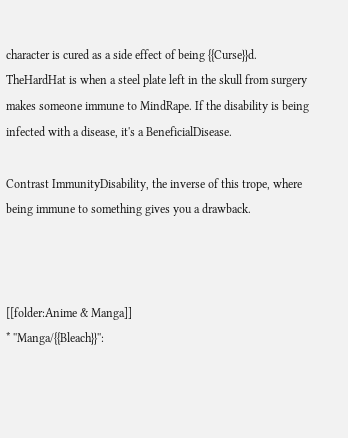character is cured as a side effect of being {{Curse}}d. TheHardHat is when a steel plate left in the skull from surgery makes someone immune to MindRape. If the disability is being infected with a disease, it's a BeneficialDisease.

Contrast ImmunityDisability, the inverse of this trope, where being immune to something gives you a drawback.



[[folder:Anime & Manga]]
* ''Manga/{{Bleach}}'':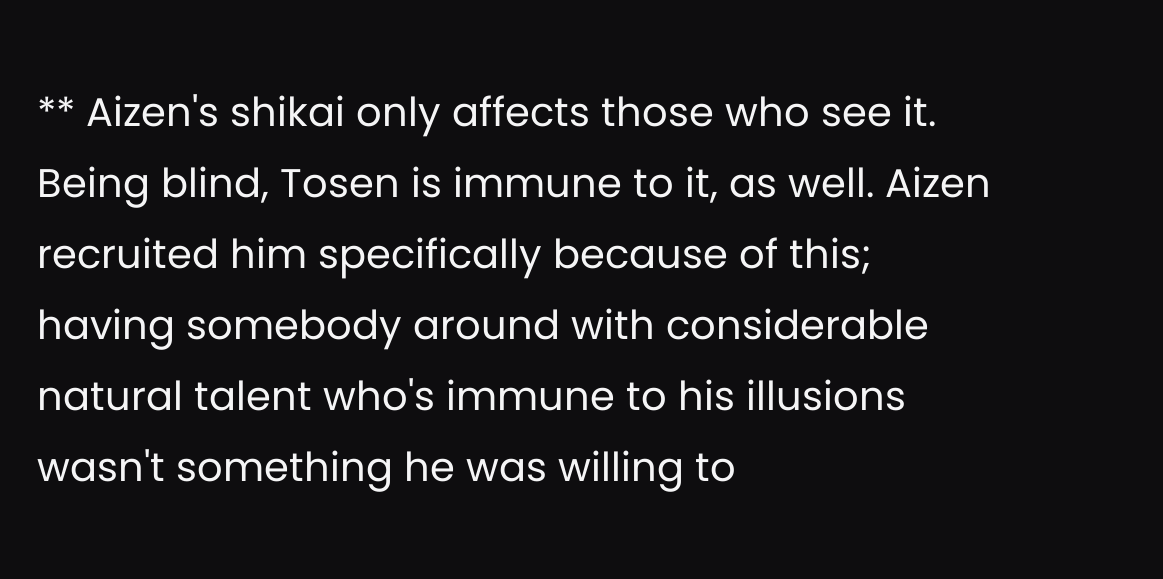** Aizen's shikai only affects those who see it. Being blind, Tosen is immune to it, as well. Aizen recruited him specifically because of this; having somebody around with considerable natural talent who's immune to his illusions wasn't something he was willing to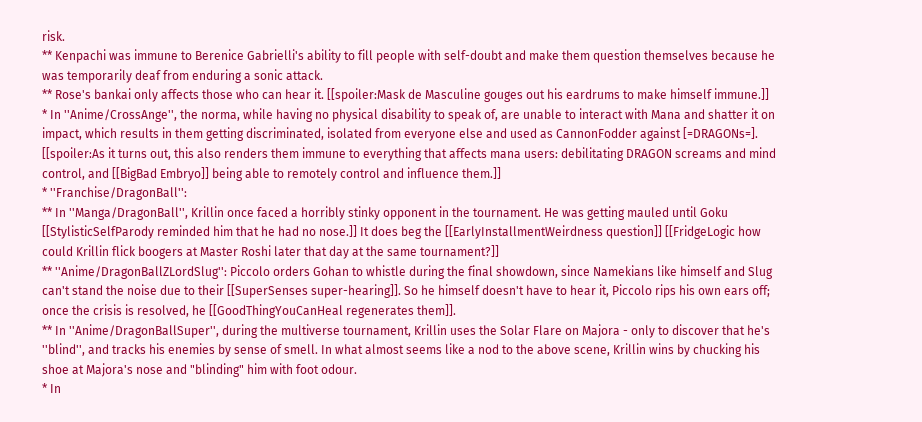risk.
** Kenpachi was immune to Berenice Gabrielli's ability to fill people with self-doubt and make them question themselves because he was temporarily deaf from enduring a sonic attack.
** Rose's bankai only affects those who can hear it. [[spoiler:Mask de Masculine gouges out his eardrums to make himself immune.]]
* In ''Anime/CrossAnge'', the norma, while having no physical disability to speak of, are unable to interact with Mana and shatter it on impact, which results in them getting discriminated, isolated from everyone else and used as CannonFodder against [=DRAGONs=]. [[spoiler:As it turns out, this also renders them immune to everything that affects mana users: debilitating DRAGON screams and mind control, and [[BigBad Embryo]] being able to remotely control and influence them.]]
* ''Franchise/DragonBall'':
** In ''Manga/DragonBall'', Krillin once faced a horribly stinky opponent in the tournament. He was getting mauled until Goku [[StylisticSelfParody reminded him that he had no nose.]] It does beg the [[EarlyInstallmentWeirdness question]] [[FridgeLogic how could Krillin flick boogers at Master Roshi later that day at the same tournament?]]
** ''Anime/DragonBallZLordSlug'': Piccolo orders Gohan to whistle during the final showdown, since Namekians like himself and Slug can't stand the noise due to their [[SuperSenses super-hearing]]. So he himself doesn't have to hear it, Piccolo rips his own ears off; once the crisis is resolved, he [[GoodThingYouCanHeal regenerates them]].
** In ''Anime/DragonBallSuper'', during the multiverse tournament, Krillin uses the Solar Flare on Majora - only to discover that he's ''blind'', and tracks his enemies by sense of smell. In what almost seems like a nod to the above scene, Krillin wins by chucking his shoe at Majora's nose and "blinding" him with foot odour.
* In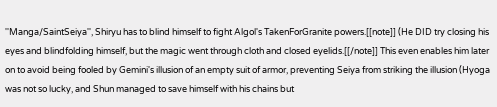''Manga/SaintSeiya'', Shiryu has to blind himself to fight Algol's TakenForGranite powers.[[note]] (He DID try closing his eyes and blindfolding himself, but the magic went through cloth and closed eyelids.[[/note]] This even enables him later on to avoid being fooled by Gemini's illusion of an empty suit of armor, preventing Seiya from striking the illusion (Hyoga was not so lucky, and Shun managed to save himself with his chains but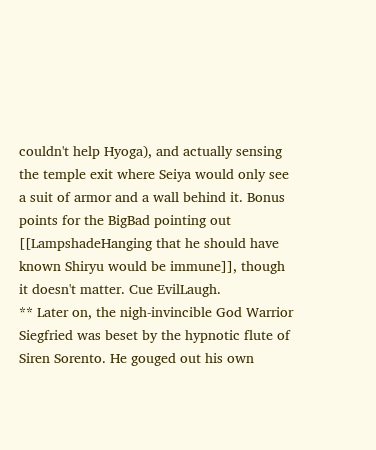couldn't help Hyoga), and actually sensing the temple exit where Seiya would only see a suit of armor and a wall behind it. Bonus points for the BigBad pointing out [[LampshadeHanging that he should have known Shiryu would be immune]], though it doesn't matter. Cue EvilLaugh.
** Later on, the nigh-invincible God Warrior Siegfried was beset by the hypnotic flute of Siren Sorento. He gouged out his own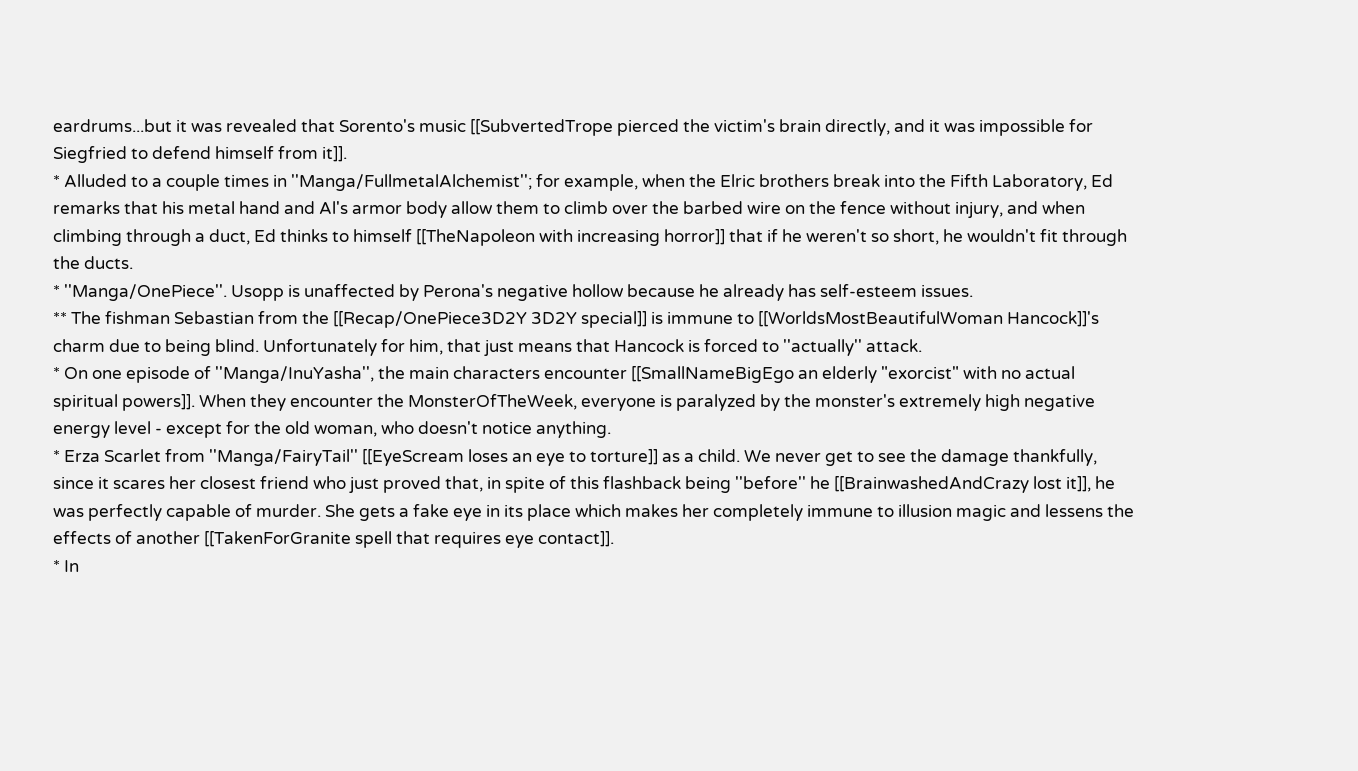eardrums...but it was revealed that Sorento's music [[SubvertedTrope pierced the victim's brain directly, and it was impossible for Siegfried to defend himself from it]].
* Alluded to a couple times in ''Manga/FullmetalAlchemist''; for example, when the Elric brothers break into the Fifth Laboratory, Ed remarks that his metal hand and Al's armor body allow them to climb over the barbed wire on the fence without injury, and when climbing through a duct, Ed thinks to himself [[TheNapoleon with increasing horror]] that if he weren't so short, he wouldn't fit through the ducts.
* ''Manga/OnePiece''. Usopp is unaffected by Perona's negative hollow because he already has self-esteem issues.
** The fishman Sebastian from the [[Recap/OnePiece3D2Y 3D2Y special]] is immune to [[WorldsMostBeautifulWoman Hancock]]'s charm due to being blind. Unfortunately for him, that just means that Hancock is forced to ''actually'' attack.
* On one episode of ''Manga/InuYasha'', the main characters encounter [[SmallNameBigEgo an elderly "exorcist" with no actual spiritual powers]]. When they encounter the MonsterOfTheWeek, everyone is paralyzed by the monster's extremely high negative energy level - except for the old woman, who doesn't notice anything.
* Erza Scarlet from ''Manga/FairyTail'' [[EyeScream loses an eye to torture]] as a child. We never get to see the damage thankfully, since it scares her closest friend who just proved that, in spite of this flashback being ''before'' he [[BrainwashedAndCrazy lost it]], he was perfectly capable of murder. She gets a fake eye in its place which makes her completely immune to illusion magic and lessens the effects of another [[TakenForGranite spell that requires eye contact]].
* In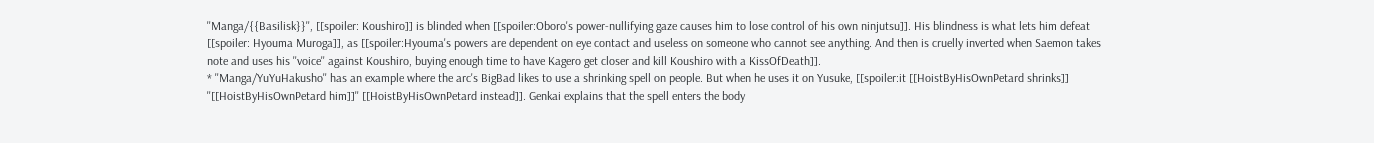''Manga/{{Basilisk}}'', [[spoiler: Koushiro]] is blinded when [[spoiler:Oboro's power-nullifying gaze causes him to lose control of his own ninjutsu]]. His blindness is what lets him defeat [[spoiler: Hyouma Muroga]], as [[spoiler:Hyouma's powers are dependent on eye contact and useless on someone who cannot see anything. And then is cruelly inverted when Saemon takes note and uses his ''voice'' against Koushiro, buying enough time to have Kagero get closer and kill Koushiro with a KissOfDeath]].
* ''Manga/YuYuHakusho'' has an example where the arc's BigBad likes to use a shrinking spell on people. But when he uses it on Yusuke, [[spoiler:it [[HoistByHisOwnPetard shrinks]] ''[[HoistByHisOwnPetard him]]'' [[HoistByHisOwnPetard instead]]. Genkai explains that the spell enters the body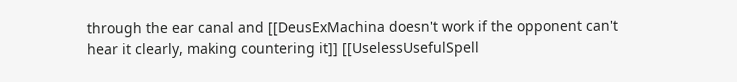through the ear canal and [[DeusExMachina doesn't work if the opponent can't hear it clearly, making countering it]] [[UselessUsefulSpell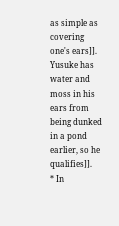as simple as covering one's ears]]. Yusuke has water and moss in his ears from being dunked in a pond earlier, so he qualifies]].
* In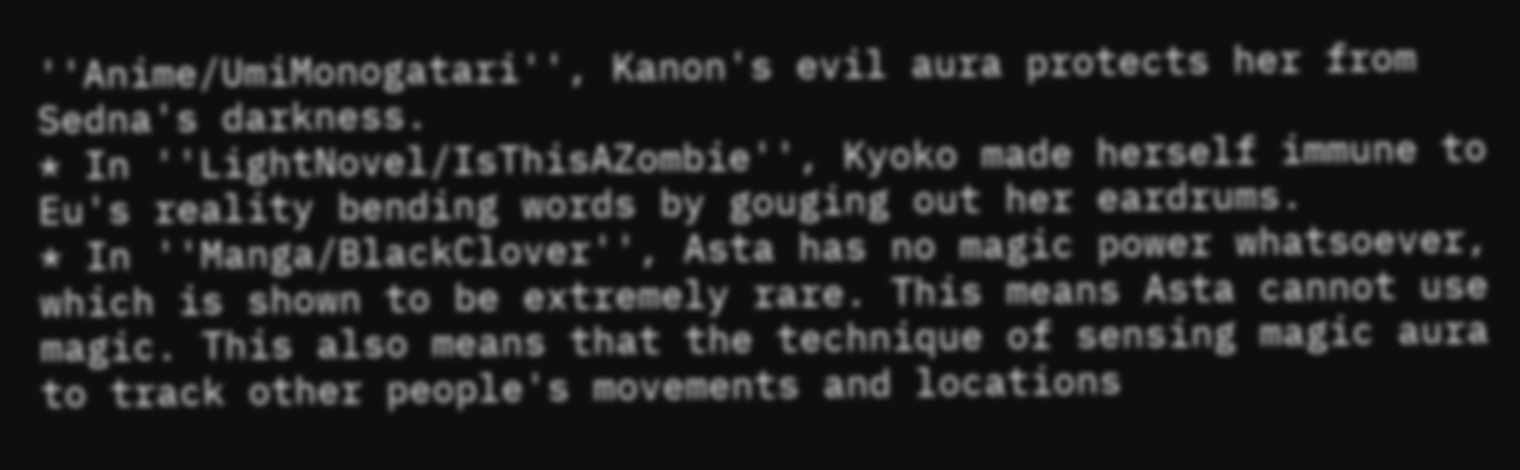''Anime/UmiMonogatari'', Kanon's evil aura protects her from Sedna's darkness.
* In ''LightNovel/IsThisAZombie'', Kyoko made herself immune to Eu's reality bending words by gouging out her eardrums.
* In ''Manga/BlackClover'', Asta has no magic power whatsoever, which is shown to be extremely rare. This means Asta cannot use magic. This also means that the technique of sensing magic aura to track other people's movements and locations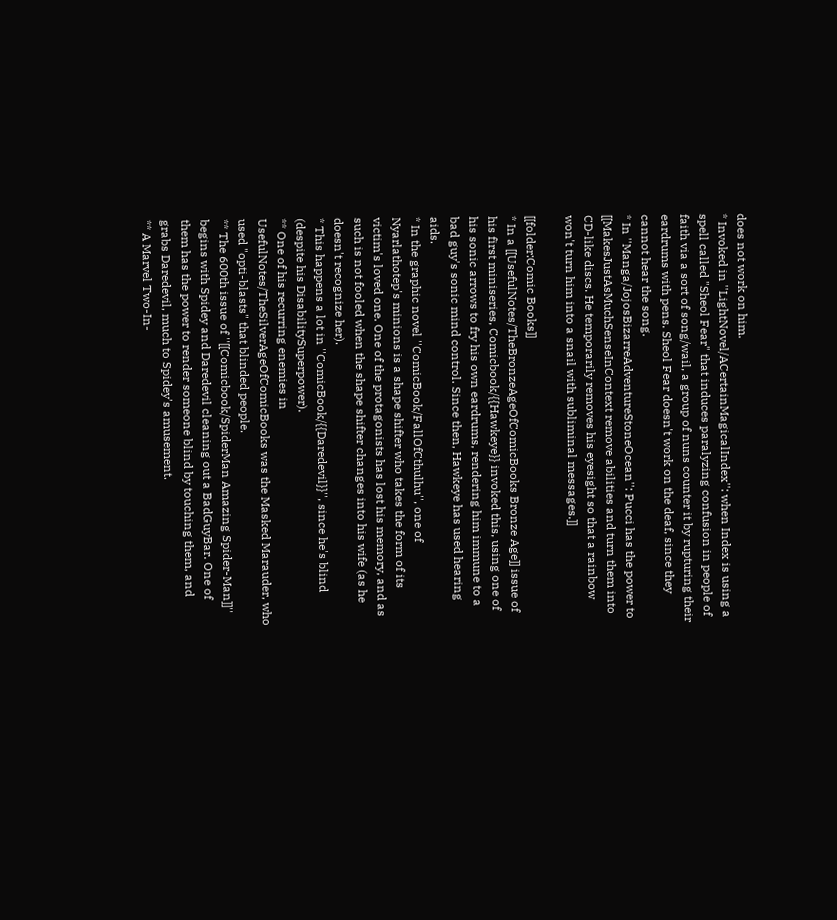does not work on him.
* Invoked in ''LightNovel/ACertainMagicalIndex'': when Index is using a spell called "Sheol Fear" that induces paralyzing confusion in people of faith via a sort of song/wail, a group of nuns counter it by rupturing their eardrums with pens. Sheol Fear doesn't work on the deaf, since they cannot hear the song.
* In ''Manga/JojosBizarreAdventureStoneOcean'': Pucci has the power to [[MakesJustAsMuchSenseInContext remove abilities and turn them into CD-like discs. He temporarily removes his eyesight so that a rainbow won't turn him into a snail with subliminal messages.]]

[[folder:Comic Books]]
* In a [[UsefulNotes/TheBronzeAgeOfComicBooks Bronze Age]] issue of his first miniseries, Comicbook/{{Hawkeye}} invoked this, using one of his sonic arrows to fry his own eardrums, rendering him immune to a bad guy's sonic mind control. Since then, Hawkeye has used hearing aids.
* In the graphic novel ''ComicBook/FallOfCthulhu'', one of Nyarlathotep's minions is a shape shifter who takes the form of its victim's loved one. One of the protagonists has lost his memory, and as such is not fooled when the shape shifter changes into his wife (as he doesn't recognize her).
* This happens a lot in ''ComicBook/{{Daredevil}}'', since he's blind (despite his DisabilitySuperpower).
** One of his recurring enemies in UsefulNotes/TheSilverAgeOfComicBooks was the Masked Marauder, who used "opti-blasts" that blinded people.
** The 600th issue of ''[[Comicbook/SpiderMan Amazing Spider-Man]]'' begins with Spidey and Daredevil cleaning out a BadGuyBar. One of them has the power to render someone blind by touching them, and grabs Daredevil, much to Spidey's amusement.
** A Marvel Two-In-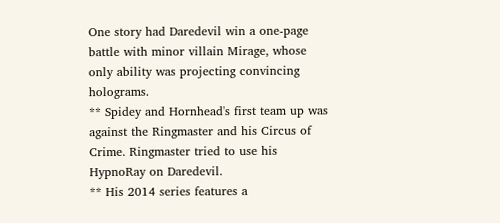One story had Daredevil win a one-page battle with minor villain Mirage, whose only ability was projecting convincing holograms.
** Spidey and Hornhead's first team up was against the Ringmaster and his Circus of Crime. Ringmaster tried to use his HypnoRay on Daredevil.
** His 2014 series features a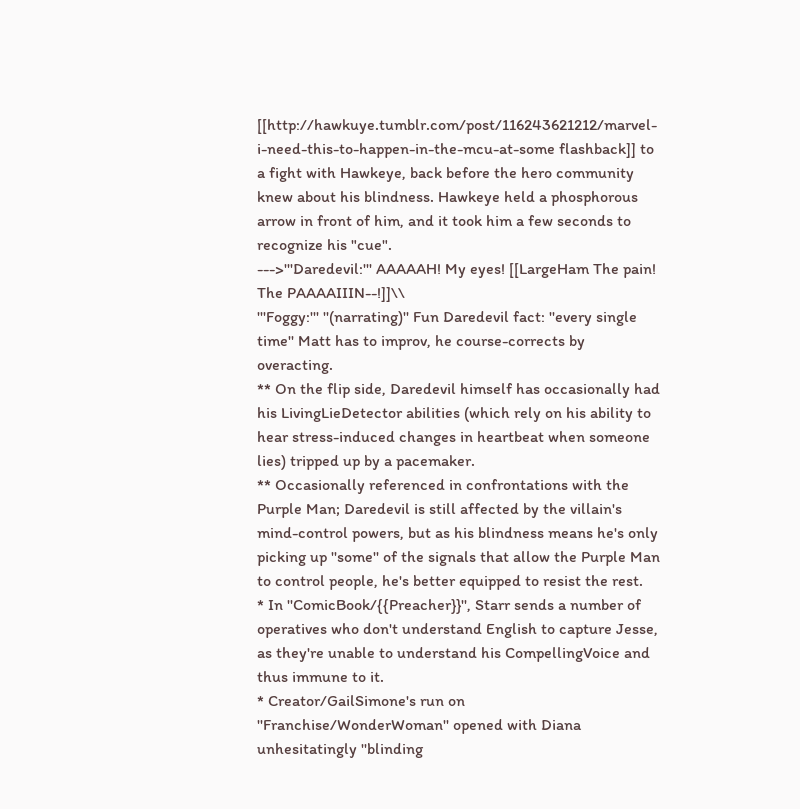[[http://hawkuye.tumblr.com/post/116243621212/marvel-i-need-this-to-happen-in-the-mcu-at-some flashback]] to a fight with Hawkeye, back before the hero community knew about his blindness. Hawkeye held a phosphorous arrow in front of him, and it took him a few seconds to recognize his "cue".
--->'''Daredevil:''' AAAAAH! My eyes! [[LargeHam The pain! The PAAAAIIIN--!]]\\
'''Foggy:''' ''(narrating)'' Fun Daredevil fact: ''every single time'' Matt has to improv, he course-corrects by overacting.
** On the flip side, Daredevil himself has occasionally had his LivingLieDetector abilities (which rely on his ability to hear stress-induced changes in heartbeat when someone lies) tripped up by a pacemaker.
** Occasionally referenced in confrontations with the Purple Man; Daredevil is still affected by the villain's mind-control powers, but as his blindness means he's only picking up ''some'' of the signals that allow the Purple Man to control people, he's better equipped to resist the rest.
* In ''ComicBook/{{Preacher}}'', Starr sends a number of operatives who don't understand English to capture Jesse, as they're unable to understand his CompellingVoice and thus immune to it.
* Creator/GailSimone's run on ''Franchise/WonderWoman'' opened with Diana unhesitatingly ''blinding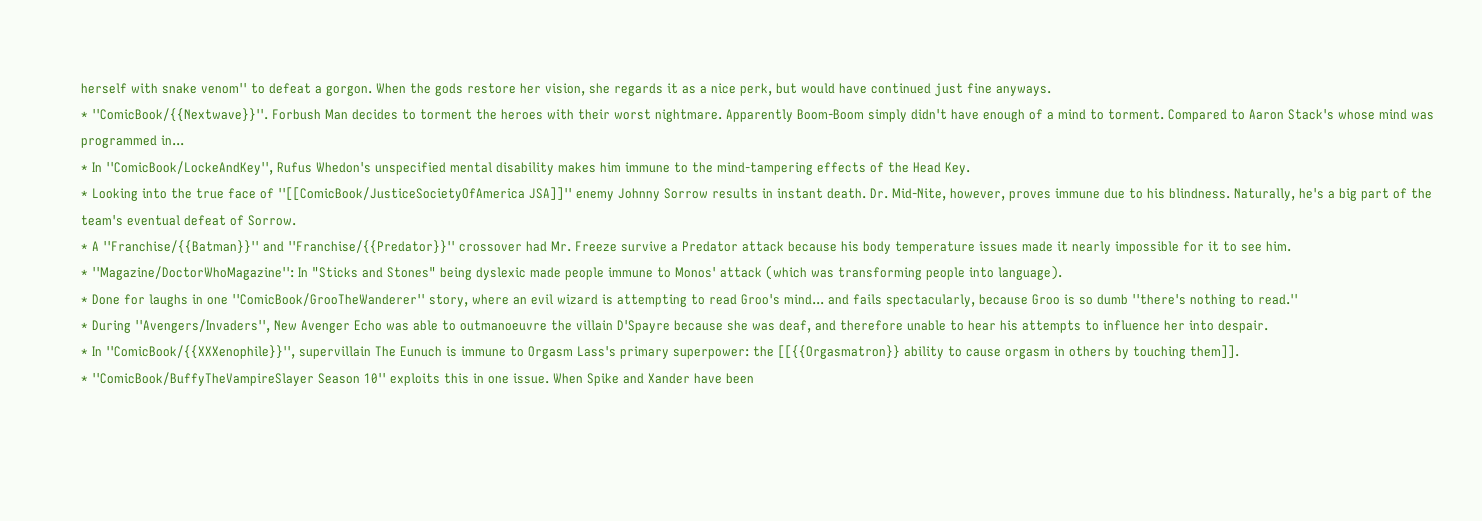herself with snake venom'' to defeat a gorgon. When the gods restore her vision, she regards it as a nice perk, but would have continued just fine anyways.
* ''ComicBook/{{Nextwave}}''. Forbush Man decides to torment the heroes with their worst nightmare. Apparently Boom-Boom simply didn't have enough of a mind to torment. Compared to Aaron Stack's whose mind was programmed in...
* In ''ComicBook/LockeAndKey'', Rufus Whedon's unspecified mental disability makes him immune to the mind-tampering effects of the Head Key.
* Looking into the true face of ''[[ComicBook/JusticeSocietyOfAmerica JSA]]'' enemy Johnny Sorrow results in instant death. Dr. Mid-Nite, however, proves immune due to his blindness. Naturally, he's a big part of the team's eventual defeat of Sorrow.
* A ''Franchise/{{Batman}}'' and ''Franchise/{{Predator}}'' crossover had Mr. Freeze survive a Predator attack because his body temperature issues made it nearly impossible for it to see him.
* ''Magazine/DoctorWhoMagazine'': In "Sticks and Stones" being dyslexic made people immune to Monos' attack (which was transforming people into language).
* Done for laughs in one ''ComicBook/GrooTheWanderer'' story, where an evil wizard is attempting to read Groo's mind... and fails spectacularly, because Groo is so dumb ''there's nothing to read.''
* During ''Avengers/Invaders'', New Avenger Echo was able to outmanoeuvre the villain D'Spayre because she was deaf, and therefore unable to hear his attempts to influence her into despair.
* In ''ComicBook/{{XXXenophile}}'', supervillain The Eunuch is immune to Orgasm Lass's primary superpower: the [[{{Orgasmatron}} ability to cause orgasm in others by touching them]].
* ''ComicBook/BuffyTheVampireSlayer Season 10'' exploits this in one issue. When Spike and Xander have been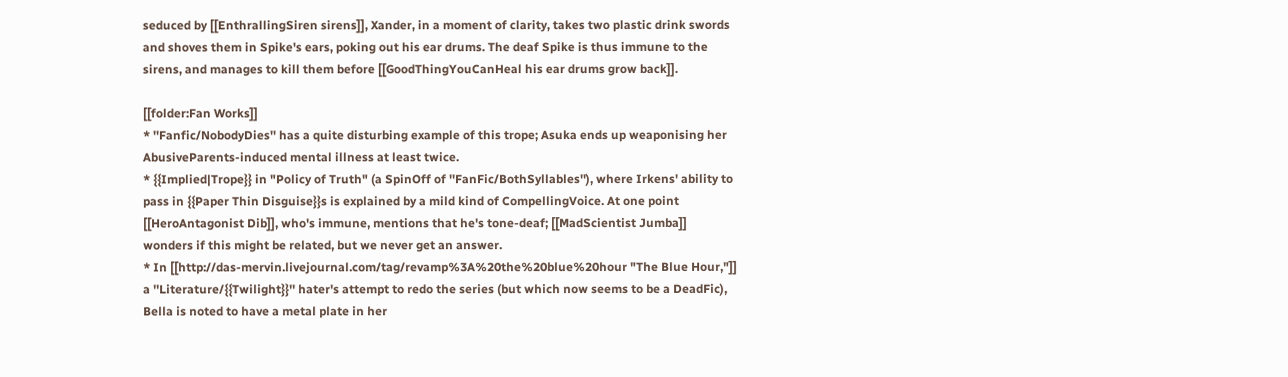seduced by [[EnthrallingSiren sirens]], Xander, in a moment of clarity, takes two plastic drink swords and shoves them in Spike's ears, poking out his ear drums. The deaf Spike is thus immune to the sirens, and manages to kill them before [[GoodThingYouCanHeal his ear drums grow back]].

[[folder:Fan Works]]
* ''Fanfic/NobodyDies'' has a quite disturbing example of this trope; Asuka ends up weaponising her AbusiveParents-induced mental illness at least twice.
* {{Implied|Trope}} in "Policy of Truth" (a SpinOff of ''FanFic/BothSyllables''), where Irkens' ability to pass in {{Paper Thin Disguise}}s is explained by a mild kind of CompellingVoice. At one point [[HeroAntagonist Dib]], who's immune, mentions that he's tone-deaf; [[MadScientist Jumba]] wonders if this might be related, but we never get an answer.
* In [[http://das-mervin.livejournal.com/tag/revamp%3A%20the%20blue%20hour "The Blue Hour,"]] a ''Literature/{{Twilight}}'' hater's attempt to redo the series (but which now seems to be a DeadFic), Bella is noted to have a metal plate in her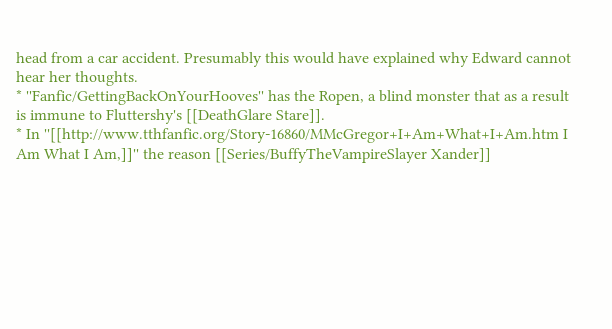head from a car accident. Presumably this would have explained why Edward cannot hear her thoughts.
* ''Fanfic/GettingBackOnYourHooves'' has the Ropen, a blind monster that as a result is immune to Fluttershy's [[DeathGlare Stare]].
* In ''[[http://www.tthfanfic.org/Story-16860/MMcGregor+I+Am+What+I+Am.htm I Am What I Am,]]'' the reason [[Series/BuffyTheVampireSlayer Xander]]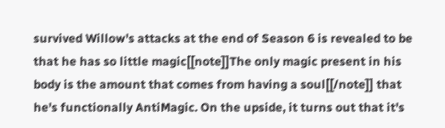survived Willow's attacks at the end of Season 6 is revealed to be that he has so little magic[[note]]The only magic present in his body is the amount that comes from having a soul[[/note]] that he's functionally AntiMagic. On the upside, it turns out that it's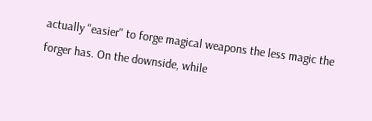actually ''easier'' to forge magical weapons the less magic the forger has. On the downside, while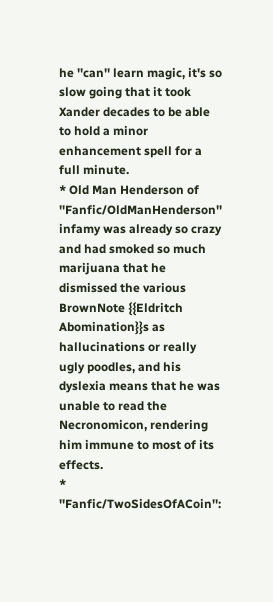he ''can'' learn magic, it's so slow going that it took Xander decades to be able to hold a minor enhancement spell for a full minute.
* Old Man Henderson of ''Fanfic/OldManHenderson'' infamy was already so crazy and had smoked so much marijuana that he dismissed the various BrownNote {{Eldritch Abomination}}s as hallucinations or really ugly poodles, and his dyslexia means that he was unable to read the Necronomicon, rendering him immune to most of its effects.
* ''Fanfic/TwoSidesOfACoin'':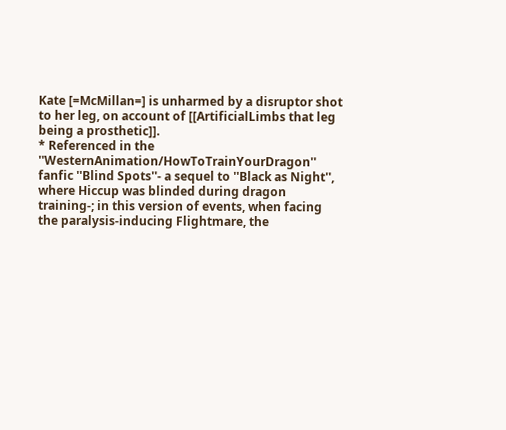Kate [=McMillan=] is unharmed by a disruptor shot to her leg, on account of [[ArtificialLimbs that leg being a prosthetic]].
* Referenced in the ''WesternAnimation/HowToTrainYourDragon'' fanfic ''Blind Spots''- a sequel to ''Black as Night'', where Hiccup was blinded during dragon training-; in this version of events, when facing the paralysis-inducing Flightmare, the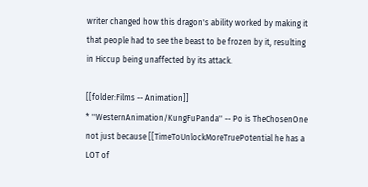writer changed how this dragon's ability worked by making it that people had to see the beast to be frozen by it, resulting in Hiccup being unaffected by its attack.

[[folder:Films -- Animation]]
* ''WesternAnimation/KungFuPanda'' -- Po is TheChosenOne not just because [[TimeToUnlockMoreTruePotential he has a LOT of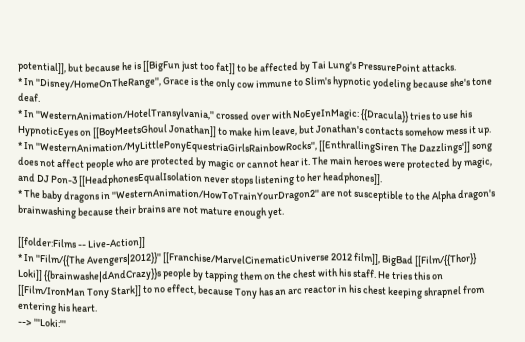potential]], but because he is [[BigFun just too fat]] to be affected by Tai Lung's PressurePoint attacks.
* In ''Disney/HomeOnTheRange'', Grace is the only cow immune to Slim's hypnotic yodeling because she's tone deaf.
* In ''WesternAnimation/HotelTransylvania,'' crossed over with NoEyeInMagic: {{Dracula}} tries to use his HypnoticEyes on [[BoyMeetsGhoul Jonathan]] to make him leave, but Jonathan's contacts somehow mess it up.
* In ''WesternAnimation/MyLittlePonyEquestriaGirlsRainbowRocks'', [[EnthrallingSiren The Dazzlings']] song does not affect people who are protected by magic or cannot hear it. The main heroes were protected by magic, and DJ Pon-3 [[HeadphonesEqualIsolation never stops listening to her headphones]].
* The baby dragons in ''WesternAnimation/HowToTrainYourDragon2'' are not susceptible to the Alpha dragon's brainwashing because their brains are not mature enough yet.

[[folder:Films -- Live-Action]]
* In ''Film/{{The Avengers|2012}}'' [[Franchise/MarvelCinematicUniverse 2012 film]], BigBad [[Film/{{Thor}} Loki]] {{brainwashe|dAndCrazy}}s people by tapping them on the chest with his staff. He tries this on [[Film/IronMan Tony Stark]] to no effect, because Tony has an arc reactor in his chest keeping shrapnel from entering his heart.
--> '''Loki:'''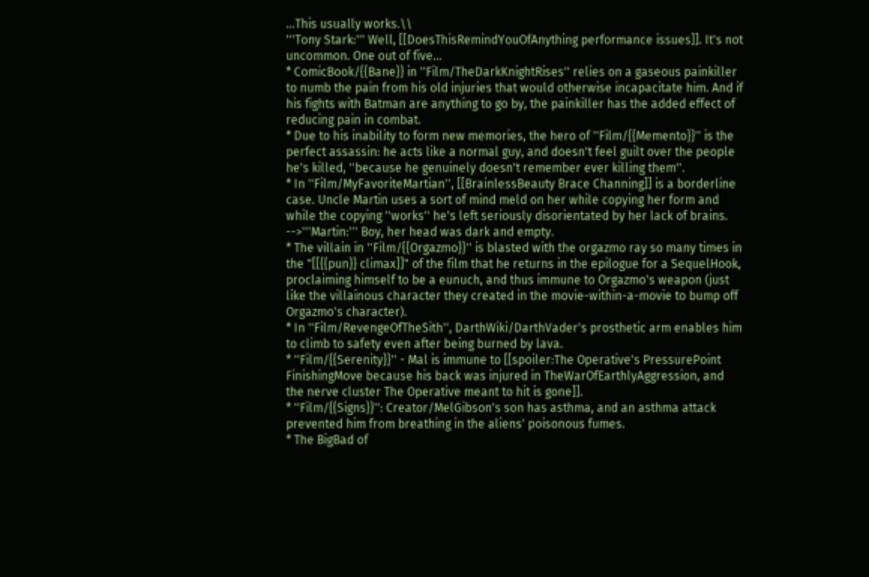...This usually works.\\
'''Tony Stark:''' Well, [[DoesThisRemindYouOfAnything performance issues]]. It's not uncommon. One out of five...
* ComicBook/{{Bane}} in ''Film/TheDarkKnightRises'' relies on a gaseous painkiller to numb the pain from his old injuries that would otherwise incapacitate him. And if his fights with Batman are anything to go by, the painkiller has the added effect of reducing pain in combat.
* Due to his inability to form new memories, the hero of ''Film/{{Memento}}'' is the perfect assassin: he acts like a normal guy, and doesn't feel guilt over the people he's killed, ''because he genuinely doesn't remember ever killing them''.
* In ''Film/MyFavoriteMartian'', [[BrainlessBeauty Brace Channing]] is a borderline case. Uncle Martin uses a sort of mind meld on her while copying her form and while the copying ''works'' he's left seriously disorientated by her lack of brains.
-->'''Martin:''' Boy, her head was dark and empty.
* The villain in ''Film/{{Orgazmo}}'' is blasted with the orgazmo ray so many times in the "[[{{pun}} climax]]" of the film that he returns in the epilogue for a SequelHook, proclaiming himself to be a eunuch, and thus immune to Orgazmo's weapon (just like the villainous character they created in the movie-within-a-movie to bump off Orgazmo's character).
* In ''Film/RevengeOfTheSith'', DarthWiki/DarthVader's prosthetic arm enables him to climb to safety even after being burned by lava.
* ''Film/{{Serenity}}'' - Mal is immune to [[spoiler:The Operative's PressurePoint FinishingMove because his back was injured in TheWarOfEarthlyAggression, and the nerve cluster The Operative meant to hit is gone]].
* ''Film/{{Signs}}'': Creator/MelGibson's son has asthma, and an asthma attack prevented him from breathing in the aliens' poisonous fumes.
* The BigBad of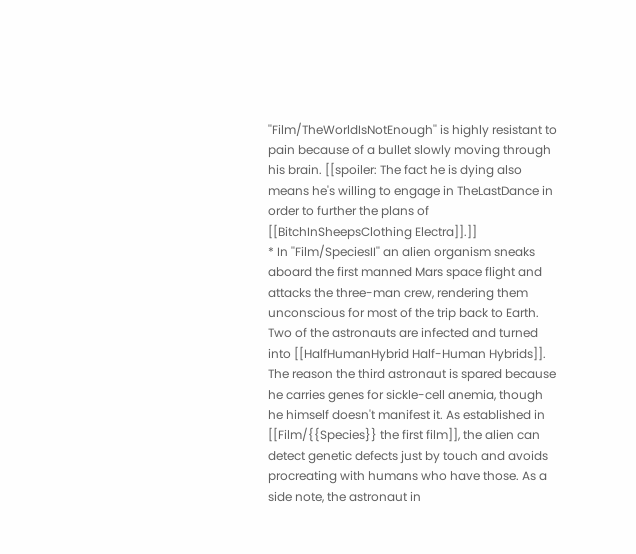''Film/TheWorldIsNotEnough'' is highly resistant to pain because of a bullet slowly moving through his brain. [[spoiler: The fact he is dying also means he's willing to engage in TheLastDance in order to further the plans of [[BitchInSheepsClothing Electra]].]]
* In ''Film/SpeciesII'' an alien organism sneaks aboard the first manned Mars space flight and attacks the three-man crew, rendering them unconscious for most of the trip back to Earth. Two of the astronauts are infected and turned into [[HalfHumanHybrid Half-Human Hybrids]]. The reason the third astronaut is spared because he carries genes for sickle-cell anemia, though he himself doesn't manifest it. As established in [[Film/{{Species}} the first film]], the alien can detect genetic defects just by touch and avoids procreating with humans who have those. As a side note, the astronaut in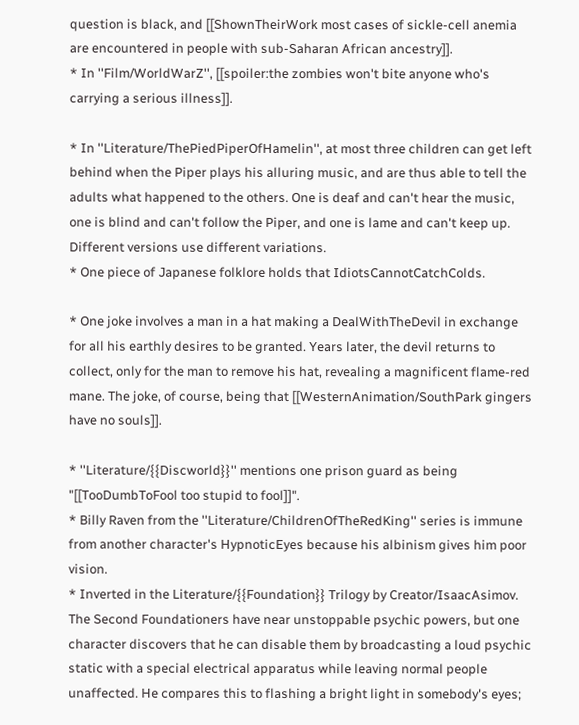question is black, and [[ShownTheirWork most cases of sickle-cell anemia are encountered in people with sub-Saharan African ancestry]].
* In ''Film/WorldWarZ'', [[spoiler:the zombies won't bite anyone who's carrying a serious illness]].

* In ''Literature/ThePiedPiperOfHamelin'', at most three children can get left behind when the Piper plays his alluring music, and are thus able to tell the adults what happened to the others. One is deaf and can't hear the music, one is blind and can't follow the Piper, and one is lame and can't keep up. Different versions use different variations.
* One piece of Japanese folklore holds that IdiotsCannotCatchColds.

* One joke involves a man in a hat making a DealWithTheDevil in exchange for all his earthly desires to be granted. Years later, the devil returns to collect, only for the man to remove his hat, revealing a magnificent flame-red mane. The joke, of course, being that [[WesternAnimation/SouthPark gingers have no souls]].

* ''Literature/{{Discworld}}'' mentions one prison guard as being "[[TooDumbToFool too stupid to fool]]".
* Billy Raven from the ''Literature/ChildrenOfTheRedKing'' series is immune from another character's HypnoticEyes because his albinism gives him poor vision.
* Inverted in the Literature/{{Foundation}} Trilogy by Creator/IsaacAsimov. The Second Foundationers have near unstoppable psychic powers, but one character discovers that he can disable them by broadcasting a loud psychic static with a special electrical apparatus while leaving normal people unaffected. He compares this to flashing a bright light in somebody's eyes;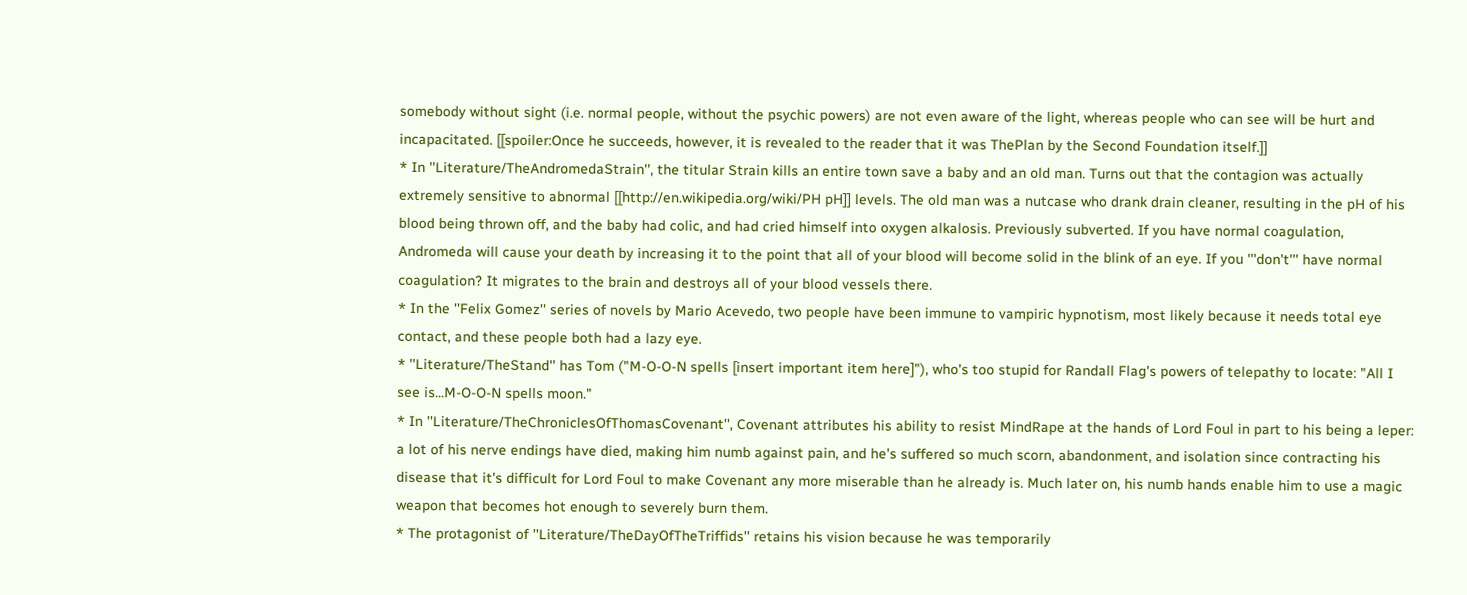somebody without sight (i.e. normal people, without the psychic powers) are not even aware of the light, whereas people who can see will be hurt and incapacitated. [[spoiler:Once he succeeds, however, it is revealed to the reader that it was ThePlan by the Second Foundation itself.]]
* In ''Literature/TheAndromedaStrain'', the titular Strain kills an entire town save a baby and an old man. Turns out that the contagion was actually extremely sensitive to abnormal [[http://en.wikipedia.org/wiki/PH pH]] levels. The old man was a nutcase who drank drain cleaner, resulting in the pH of his blood being thrown off, and the baby had colic, and had cried himself into oxygen alkalosis. Previously subverted. If you have normal coagulation, Andromeda will cause your death by increasing it to the point that all of your blood will become solid in the blink of an eye. If you '''don't''' have normal coagulation? It migrates to the brain and destroys all of your blood vessels there.
* In the ''Felix Gomez'' series of novels by Mario Acevedo, two people have been immune to vampiric hypnotism, most likely because it needs total eye contact, and these people both had a lazy eye.
* ''Literature/TheStand'' has Tom ("M-O-O-N spells [insert important item here]"), who's too stupid for Randall Flag's powers of telepathy to locate: "All I see is...M-O-O-N spells moon."
* In ''Literature/TheChroniclesOfThomasCovenant'', Covenant attributes his ability to resist MindRape at the hands of Lord Foul in part to his being a leper: a lot of his nerve endings have died, making him numb against pain, and he's suffered so much scorn, abandonment, and isolation since contracting his disease that it's difficult for Lord Foul to make Covenant any more miserable than he already is. Much later on, his numb hands enable him to use a magic weapon that becomes hot enough to severely burn them.
* The protagonist of ''Literature/TheDayOfTheTriffids'' retains his vision because he was temporarily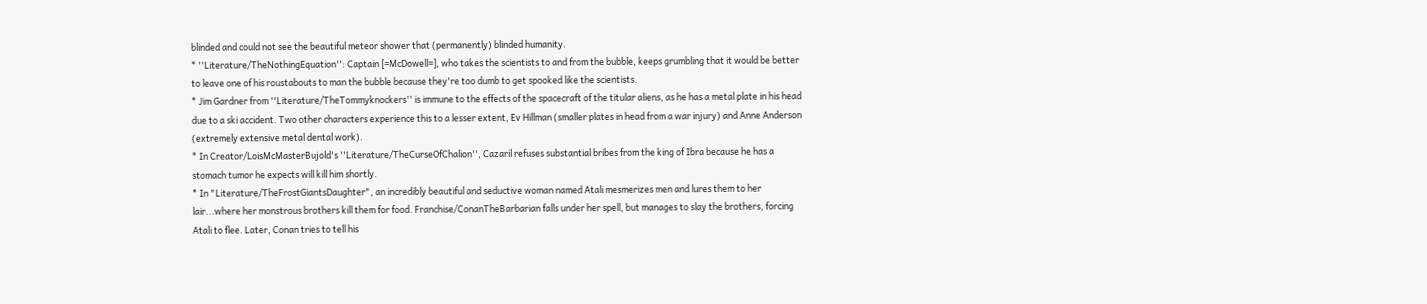blinded and could not see the beautiful meteor shower that (permanently) blinded humanity.
* ''Literature/TheNothingEquation'': Captain [=McDowell=], who takes the scientists to and from the bubble, keeps grumbling that it would be better to leave one of his roustabouts to man the bubble because they're too dumb to get spooked like the scientists.
* Jim Gardner from ''Literature/TheTommyknockers'' is immune to the effects of the spacecraft of the titular aliens, as he has a metal plate in his head due to a ski accident. Two other characters experience this to a lesser extent, Ev Hillman (smaller plates in head from a war injury) and Anne Anderson (extremely extensive metal dental work).
* In Creator/LoisMcMasterBujold's ''Literature/TheCurseOfChalion'', Cazaril refuses substantial bribes from the king of Ibra because he has a stomach tumor he expects will kill him shortly.
* In "Literature/TheFrostGiantsDaughter", an incredibly beautiful and seductive woman named Atali mesmerizes men and lures them to her lair...where her monstrous brothers kill them for food. Franchise/ConanTheBarbarian falls under her spell, but manages to slay the brothers, forcing Atali to flee. Later, Conan tries to tell his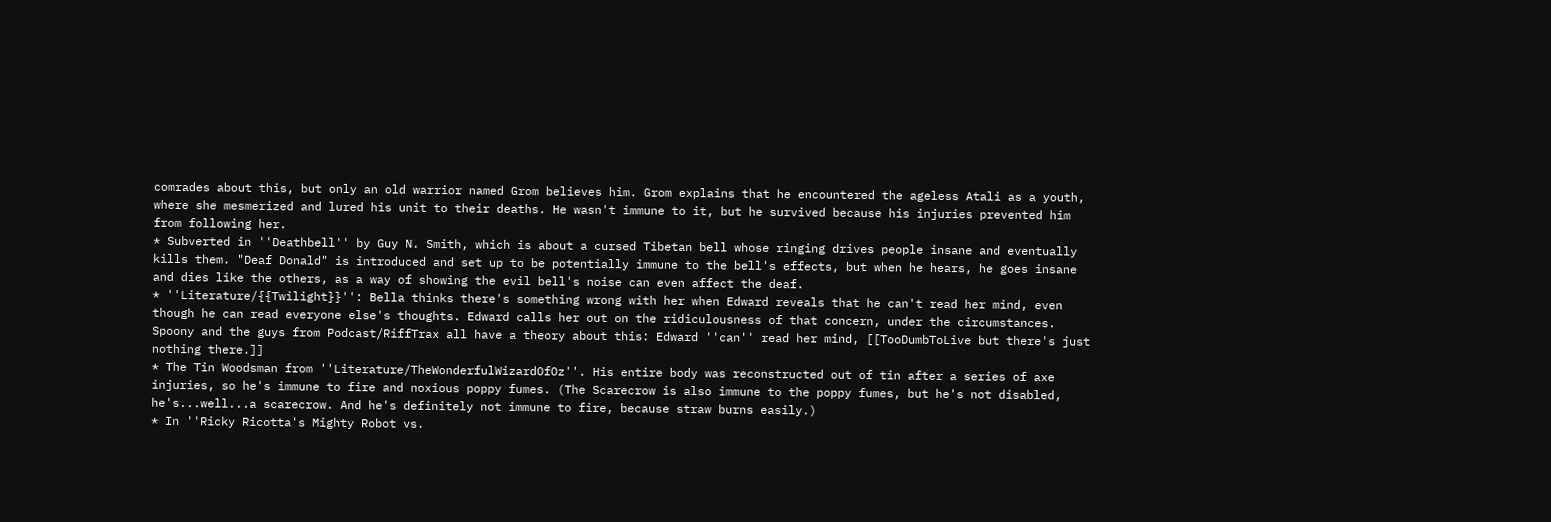comrades about this, but only an old warrior named Grom believes him. Grom explains that he encountered the ageless Atali as a youth, where she mesmerized and lured his unit to their deaths. He wasn't immune to it, but he survived because his injuries prevented him from following her.
* Subverted in ''Deathbell'' by Guy N. Smith, which is about a cursed Tibetan bell whose ringing drives people insane and eventually kills them. "Deaf Donald" is introduced and set up to be potentially immune to the bell's effects, but when he hears, he goes insane and dies like the others, as a way of showing the evil bell's noise can even affect the deaf.
* ''Literature/{{Twilight}}'': Bella thinks there's something wrong with her when Edward reveals that he can't read her mind, even though he can read everyone else's thoughts. Edward calls her out on the ridiculousness of that concern, under the circumstances. Spoony and the guys from Podcast/RiffTrax all have a theory about this: Edward ''can'' read her mind, [[TooDumbToLive but there's just nothing there.]]
* The Tin Woodsman from ''Literature/TheWonderfulWizardOfOz''. His entire body was reconstructed out of tin after a series of axe injuries, so he's immune to fire and noxious poppy fumes. (The Scarecrow is also immune to the poppy fumes, but he's not disabled, he's...well...a scarecrow. And he's definitely not immune to fire, because straw burns easily.)
* In ''Ricky Ricotta's Mighty Robot vs.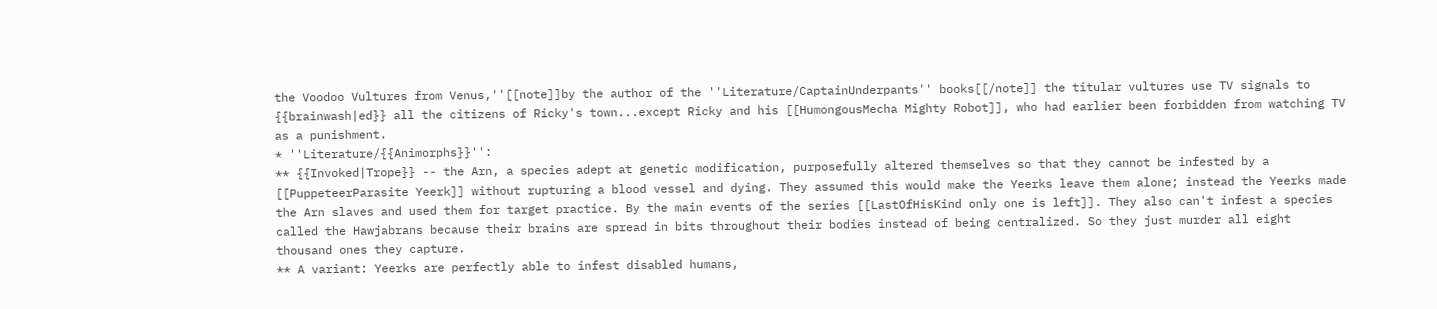the Voodoo Vultures from Venus,''[[note]]by the author of the ''Literature/CaptainUnderpants'' books[[/note]] the titular vultures use TV signals to {{brainwash|ed}} all the citizens of Ricky's town...except Ricky and his [[HumongousMecha Mighty Robot]], who had earlier been forbidden from watching TV as a punishment.
* ''Literature/{{Animorphs}}'':
** {{Invoked|Trope}} -- the Arn, a species adept at genetic modification, purposefully altered themselves so that they cannot be infested by a [[PuppeteerParasite Yeerk]] without rupturing a blood vessel and dying. They assumed this would make the Yeerks leave them alone; instead the Yeerks made the Arn slaves and used them for target practice. By the main events of the series [[LastOfHisKind only one is left]]. They also can't infest a species called the Hawjabrans because their brains are spread in bits throughout their bodies instead of being centralized. So they just murder all eight thousand ones they capture.
** A variant: Yeerks are perfectly able to infest disabled humans,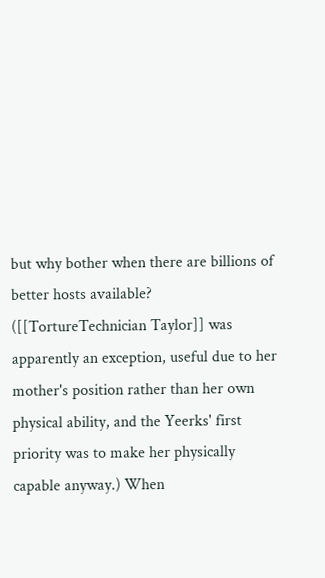but why bother when there are billions of better hosts available? ([[TortureTechnician Taylor]] was apparently an exception, useful due to her mother's position rather than her own physical ability, and the Yeerks' first priority was to make her physically capable anyway.) When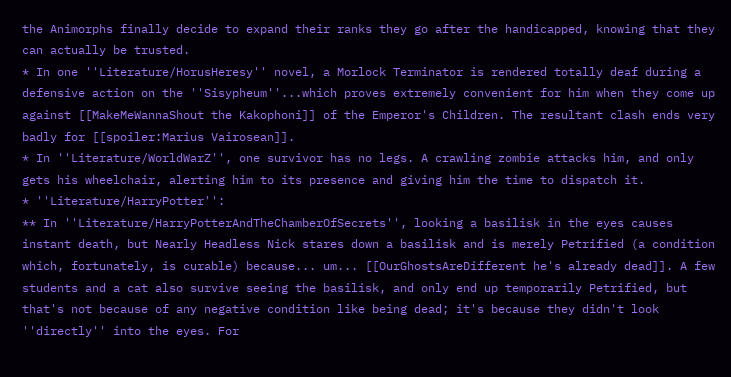the Animorphs finally decide to expand their ranks they go after the handicapped, knowing that they can actually be trusted.
* In one ''Literature/HorusHeresy'' novel, a Morlock Terminator is rendered totally deaf during a defensive action on the ''Sisypheum''...which proves extremely convenient for him when they come up against [[MakeMeWannaShout the Kakophoni]] of the Emperor's Children. The resultant clash ends very badly for [[spoiler:Marius Vairosean]].
* In ''Literature/WorldWarZ'', one survivor has no legs. A crawling zombie attacks him, and only gets his wheelchair, alerting him to its presence and giving him the time to dispatch it.
* ''Literature/HarryPotter'':
** In ''Literature/HarryPotterAndTheChamberOfSecrets'', looking a basilisk in the eyes causes instant death, but Nearly Headless Nick stares down a basilisk and is merely Petrified (a condition which, fortunately, is curable) because... um... [[OurGhostsAreDifferent he's already dead]]. A few students and a cat also survive seeing the basilisk, and only end up temporarily Petrified, but that's not because of any negative condition like being dead; it's because they didn't look ''directly'' into the eyes. For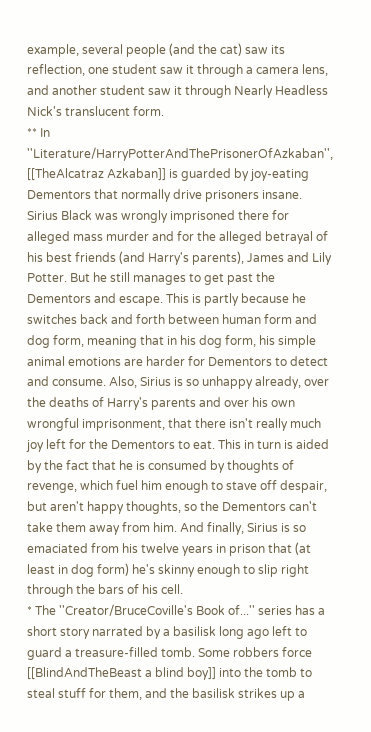example, several people (and the cat) saw its reflection, one student saw it through a camera lens, and another student saw it through Nearly Headless Nick's translucent form.
** In ''Literature/HarryPotterAndThePrisonerOfAzkaban'', [[TheAlcatraz Azkaban]] is guarded by joy-eating Dementors that normally drive prisoners insane. Sirius Black was wrongly imprisoned there for alleged mass murder and for the alleged betrayal of his best friends (and Harry's parents), James and Lily Potter. But he still manages to get past the Dementors and escape. This is partly because he switches back and forth between human form and dog form, meaning that in his dog form, his simple animal emotions are harder for Dementors to detect and consume. Also, Sirius is so unhappy already, over the deaths of Harry's parents and over his own wrongful imprisonment, that there isn't really much joy left for the Dementors to eat. This in turn is aided by the fact that he is consumed by thoughts of revenge, which fuel him enough to stave off despair, but aren't happy thoughts, so the Dementors can't take them away from him. And finally, Sirius is so emaciated from his twelve years in prison that (at least in dog form) he's skinny enough to slip right through the bars of his cell.
* The ''Creator/BruceCoville's Book of...'' series has a short story narrated by a basilisk long ago left to guard a treasure-filled tomb. Some robbers force [[BlindAndTheBeast a blind boy]] into the tomb to steal stuff for them, and the basilisk strikes up a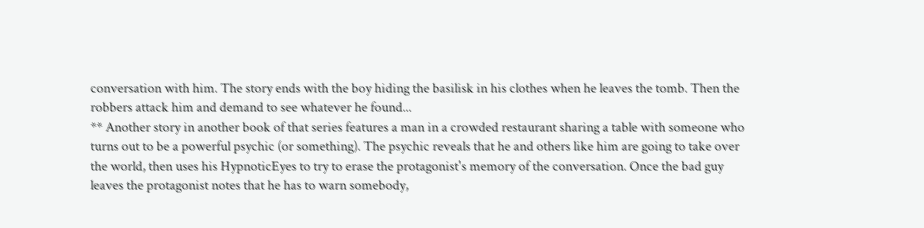conversation with him. The story ends with the boy hiding the basilisk in his clothes when he leaves the tomb. Then the robbers attack him and demand to see whatever he found...
** Another story in another book of that series features a man in a crowded restaurant sharing a table with someone who turns out to be a powerful psychic (or something). The psychic reveals that he and others like him are going to take over the world, then uses his HypnoticEyes to try to erase the protagonist's memory of the conversation. Once the bad guy leaves the protagonist notes that he has to warn somebody,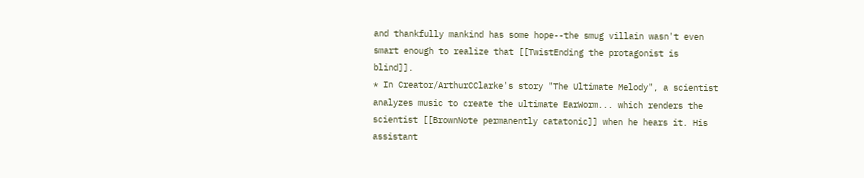and thankfully mankind has some hope--the smug villain wasn't even smart enough to realize that [[TwistEnding the protagonist is blind]].
* In Creator/ArthurCClarke's story "The Ultimate Melody", a scientist analyzes music to create the ultimate EarWorm... which renders the scientist [[BrownNote permanently catatonic]] when he hears it. His assistant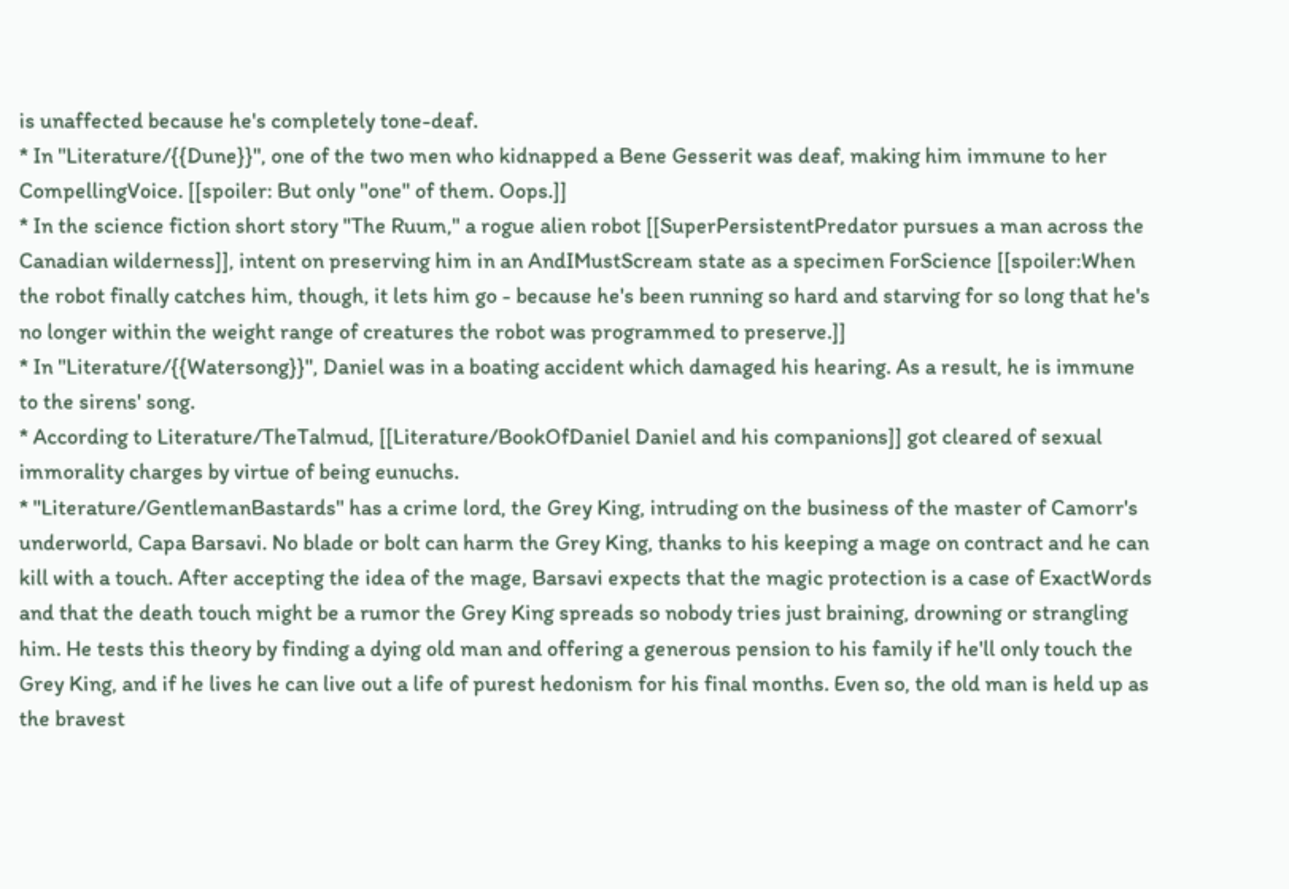is unaffected because he's completely tone-deaf.
* In ''Literature/{{Dune}}'', one of the two men who kidnapped a Bene Gesserit was deaf, making him immune to her CompellingVoice. [[spoiler: But only ''one'' of them. Oops.]]
* In the science fiction short story "The Ruum," a rogue alien robot [[SuperPersistentPredator pursues a man across the Canadian wilderness]], intent on preserving him in an AndIMustScream state as a specimen ForScience [[spoiler:When the robot finally catches him, though, it lets him go - because he's been running so hard and starving for so long that he's no longer within the weight range of creatures the robot was programmed to preserve.]]
* In ''Literature/{{Watersong}}'', Daniel was in a boating accident which damaged his hearing. As a result, he is immune to the sirens' song.
* According to Literature/TheTalmud, [[Literature/BookOfDaniel Daniel and his companions]] got cleared of sexual immorality charges by virtue of being eunuchs.
* ''Literature/GentlemanBastards'' has a crime lord, the Grey King, intruding on the business of the master of Camorr's underworld, Capa Barsavi. No blade or bolt can harm the Grey King, thanks to his keeping a mage on contract and he can kill with a touch. After accepting the idea of the mage, Barsavi expects that the magic protection is a case of ExactWords and that the death touch might be a rumor the Grey King spreads so nobody tries just braining, drowning or strangling him. He tests this theory by finding a dying old man and offering a generous pension to his family if he'll only touch the Grey King, and if he lives he can live out a life of purest hedonism for his final months. Even so, the old man is held up as the bravest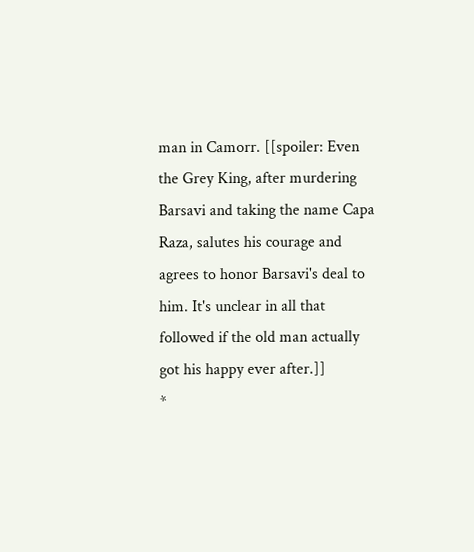man in Camorr. [[spoiler: Even the Grey King, after murdering Barsavi and taking the name Capa Raza, salutes his courage and agrees to honor Barsavi's deal to him. It's unclear in all that followed if the old man actually got his happy ever after.]]
*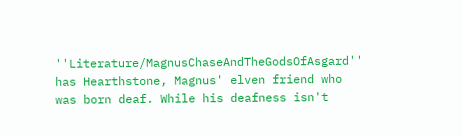''Literature/MagnusChaseAndTheGodsOfAsgard'' has Hearthstone, Magnus' elven friend who was born deaf. While his deafness isn't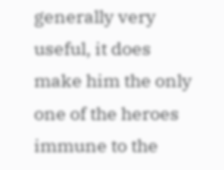generally very useful, it does make him the only one of the heroes immune to the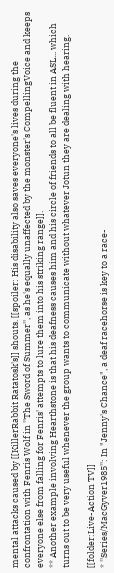mental attacks caused by [[KillerRabbit Ratatosk's]] shouts. [[spoiler: His disability also saves everyone's lives during the confrontation with Fenris Wolf in ''The Sword of Summer'', as he's equally unaffected by the monster's CompellingVoice and keeps everyone else from falling for Fenris' attempts to lure them into his striking range]].
** Another example involving Hearthstone is that his deafness causes him and his circle of friends to all be fluent in ASL... which turns out to be very useful whenever the group wants to communicate without whatever Jotun they are dealing with hearing.

[[folder:Live-Action TV]]
* ''Series/MacGyver1985'': In "Jenny's Chance", a deaf racehorse is key to a race-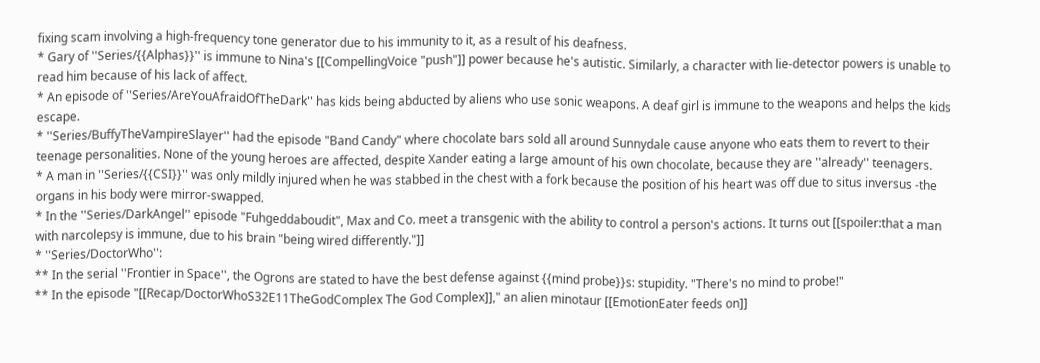fixing scam involving a high-frequency tone generator due to his immunity to it, as a result of his deafness.
* Gary of ''Series/{{Alphas}}'' is immune to Nina's [[CompellingVoice "push"]] power because he's autistic. Similarly, a character with lie-detector powers is unable to read him because of his lack of affect.
* An episode of ''Series/AreYouAfraidOfTheDark'' has kids being abducted by aliens who use sonic weapons. A deaf girl is immune to the weapons and helps the kids escape.
* ''Series/BuffyTheVampireSlayer'' had the episode "Band Candy" where chocolate bars sold all around Sunnydale cause anyone who eats them to revert to their teenage personalities. None of the young heroes are affected, despite Xander eating a large amount of his own chocolate, because they are ''already'' teenagers.
* A man in ''Series/{{CSI}}'' was only mildly injured when he was stabbed in the chest with a fork because the position of his heart was off due to situs inversus -the organs in his body were mirror-swapped.
* In the ''Series/DarkAngel'' episode "Fuhgeddaboudit", Max and Co. meet a transgenic with the ability to control a person's actions. It turns out [[spoiler:that a man with narcolepsy is immune, due to his brain "being wired differently."]]
* ''Series/DoctorWho'':
** In the serial ''Frontier in Space'', the Ogrons are stated to have the best defense against {{mind probe}}s: stupidity. "There's no mind to probe!"
** In the episode "[[Recap/DoctorWhoS32E11TheGodComplex The God Complex]]," an alien minotaur [[EmotionEater feeds on]]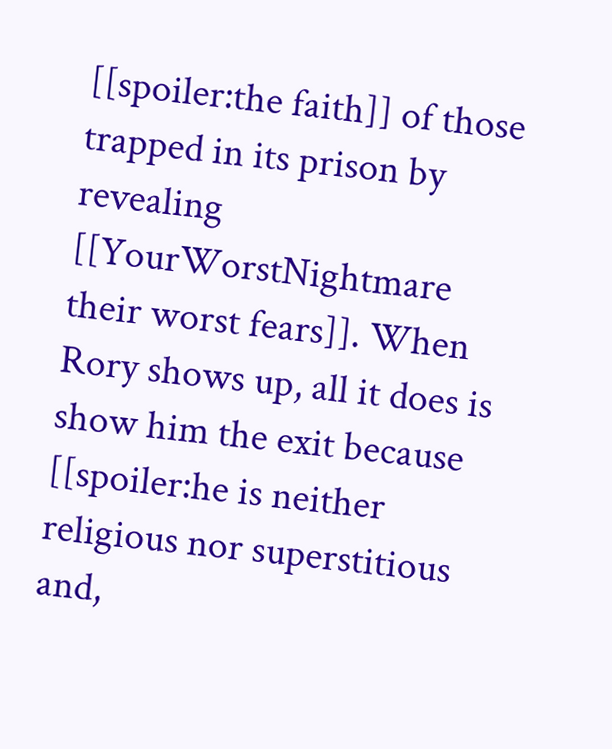[[spoiler:the faith]] of those trapped in its prison by revealing [[YourWorstNightmare their worst fears]]. When Rory shows up, all it does is show him the exit because [[spoiler:he is neither religious nor superstitious and,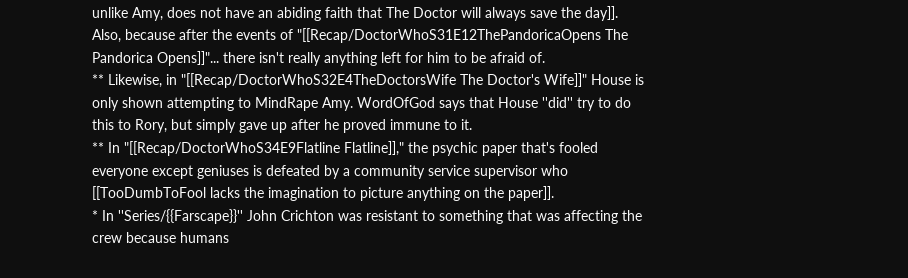unlike Amy, does not have an abiding faith that The Doctor will always save the day]]. Also, because after the events of "[[Recap/DoctorWhoS31E12ThePandoricaOpens The Pandorica Opens]]"... there isn't really anything left for him to be afraid of.
** Likewise, in "[[Recap/DoctorWhoS32E4TheDoctorsWife The Doctor's Wife]]" House is only shown attempting to MindRape Amy. WordOfGod says that House ''did'' try to do this to Rory, but simply gave up after he proved immune to it.
** In "[[Recap/DoctorWhoS34E9Flatline Flatline]]," the psychic paper that's fooled everyone except geniuses is defeated by a community service supervisor who [[TooDumbToFool lacks the imagination to picture anything on the paper]].
* In ''Series/{{Farscape}}'' John Crichton was resistant to something that was affecting the crew because humans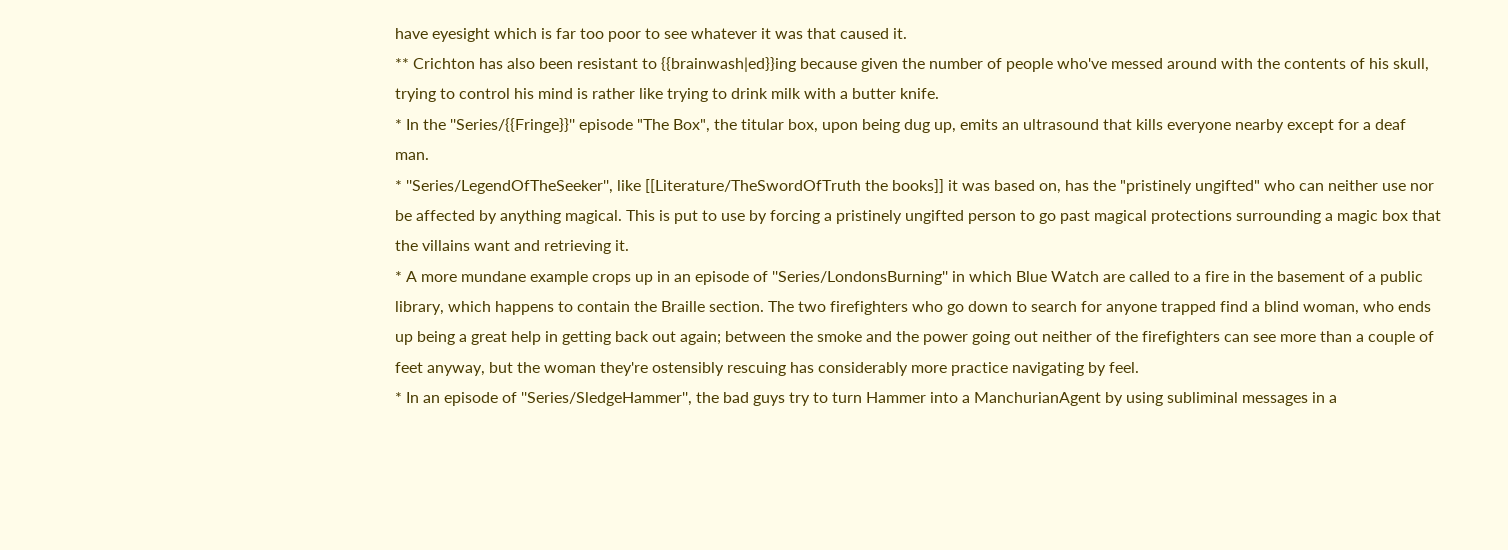have eyesight which is far too poor to see whatever it was that caused it.
** Crichton has also been resistant to {{brainwash|ed}}ing because given the number of people who've messed around with the contents of his skull, trying to control his mind is rather like trying to drink milk with a butter knife.
* In the ''Series/{{Fringe}}'' episode "The Box", the titular box, upon being dug up, emits an ultrasound that kills everyone nearby except for a deaf man.
* ''Series/LegendOfTheSeeker'', like [[Literature/TheSwordOfTruth the books]] it was based on, has the "pristinely ungifted" who can neither use nor be affected by anything magical. This is put to use by forcing a pristinely ungifted person to go past magical protections surrounding a magic box that the villains want and retrieving it.
* A more mundane example crops up in an episode of ''Series/LondonsBurning'' in which Blue Watch are called to a fire in the basement of a public library, which happens to contain the Braille section. The two firefighters who go down to search for anyone trapped find a blind woman, who ends up being a great help in getting back out again; between the smoke and the power going out neither of the firefighters can see more than a couple of feet anyway, but the woman they're ostensibly rescuing has considerably more practice navigating by feel.
* In an episode of ''Series/SledgeHammer'', the bad guys try to turn Hammer into a ManchurianAgent by using subliminal messages in a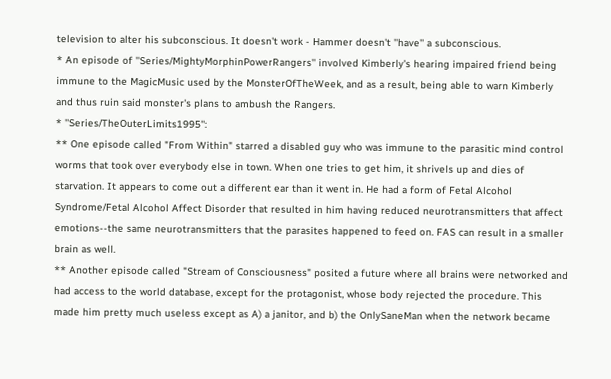television to alter his subconscious. It doesn't work - Hammer doesn't ''have'' a subconscious.
* An episode of ''Series/MightyMorphinPowerRangers'' involved Kimberly's hearing impaired friend being immune to the MagicMusic used by the MonsterOfTheWeek, and as a result, being able to warn Kimberly and thus ruin said monster's plans to ambush the Rangers.
* ''Series/TheOuterLimits1995'':
** One episode called "From Within" starred a disabled guy who was immune to the parasitic mind control worms that took over everybody else in town. When one tries to get him, it shrivels up and dies of starvation. It appears to come out a different ear than it went in. He had a form of Fetal Alcohol Syndrome/Fetal Alcohol Affect Disorder that resulted in him having reduced neurotransmitters that affect emotions--the same neurotransmitters that the parasites happened to feed on. FAS can result in a smaller brain as well.
** Another episode called "Stream of Consciousness" posited a future where all brains were networked and had access to the world database, except for the protagonist, whose body rejected the procedure. This made him pretty much useless except as A) a janitor, and b) the OnlySaneMan when the network became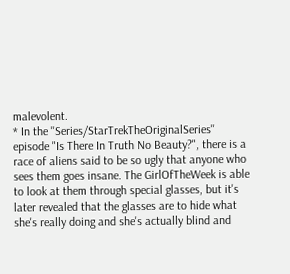malevolent.
* In the ''Series/StarTrekTheOriginalSeries'' episode "Is There In Truth No Beauty?", there is a race of aliens said to be so ugly that anyone who sees them goes insane. The GirlOfTheWeek is able to look at them through special glasses, but it's later revealed that the glasses are to hide what she's really doing and she's actually blind and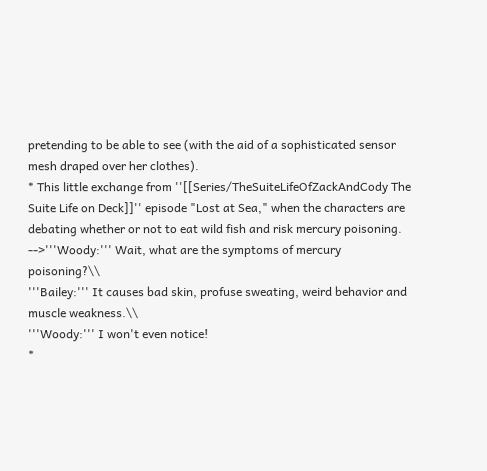pretending to be able to see (with the aid of a sophisticated sensor mesh draped over her clothes).
* This little exchange from ''[[Series/TheSuiteLifeOfZackAndCody The Suite Life on Deck]]'' episode "Lost at Sea," when the characters are debating whether or not to eat wild fish and risk mercury poisoning.
-->'''Woody:''' Wait, what are the symptoms of mercury poisoning?\\
'''Bailey:''' It causes bad skin, profuse sweating, weird behavior and muscle weakness.\\
'''Woody:''' I won't even notice!
*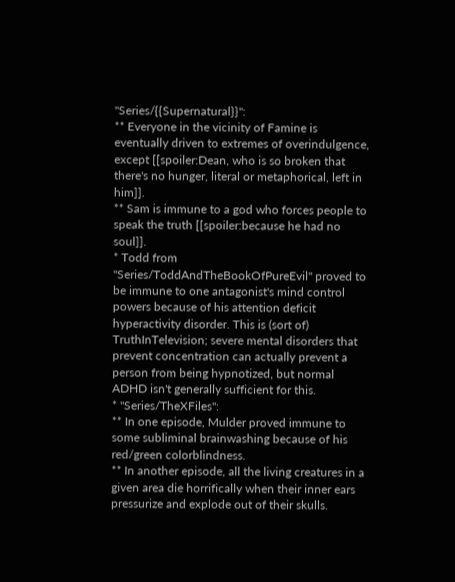''Series/{{Supernatural}}'':
** Everyone in the vicinity of Famine is eventually driven to extremes of overindulgence, except [[spoiler:Dean, who is so broken that there's no hunger, literal or metaphorical, left in him]].
** Sam is immune to a god who forces people to speak the truth [[spoiler:because he had no soul]].
* Todd from ''Series/ToddAndTheBookOfPureEvil'' proved to be immune to one antagonist's mind control powers because of his attention deficit hyperactivity disorder. This is (sort of) TruthInTelevision; severe mental disorders that prevent concentration can actually prevent a person from being hypnotized, but normal ADHD isn't generally sufficient for this.
* ''Series/TheXFiles'':
** In one episode, Mulder proved immune to some subliminal brainwashing because of his red/green colorblindness.
** In another episode, all the living creatures in a given area die horrifically when their inner ears pressurize and explode out of their skulls.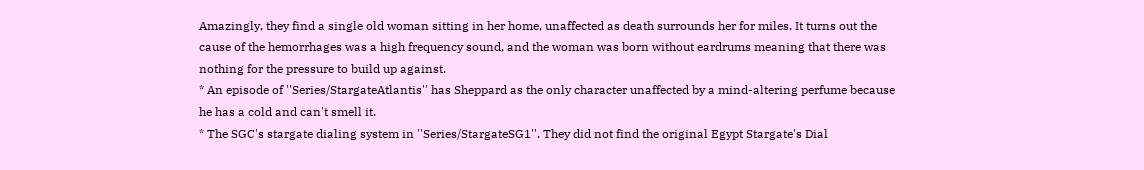Amazingly, they find a single old woman sitting in her home, unaffected as death surrounds her for miles. It turns out the cause of the hemorrhages was a high frequency sound, and the woman was born without eardrums meaning that there was nothing for the pressure to build up against.
* An episode of ''Series/StargateAtlantis'' has Sheppard as the only character unaffected by a mind-altering perfume because he has a cold and can't smell it.
* The SGC's stargate dialing system in ''Series/StargateSG1''. They did not find the original Egypt Stargate's Dial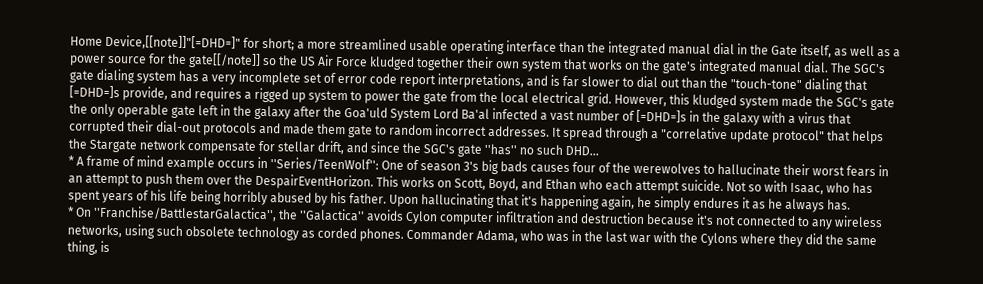Home Device,[[note]]"[=DHD=]" for short; a more streamlined usable operating interface than the integrated manual dial in the Gate itself, as well as a power source for the gate[[/note]] so the US Air Force kludged together their own system that works on the gate's integrated manual dial. The SGC's gate dialing system has a very incomplete set of error code report interpretations, and is far slower to dial out than the "touch-tone" dialing that [=DHD=]s provide, and requires a rigged up system to power the gate from the local electrical grid. However, this kludged system made the SGC's gate the only operable gate left in the galaxy after the Goa'uld System Lord Ba'al infected a vast number of [=DHD=]s in the galaxy with a virus that corrupted their dial-out protocols and made them gate to random incorrect addresses. It spread through a "correlative update protocol" that helps the Stargate network compensate for stellar drift, and since the SGC's gate ''has'' no such DHD...
* A frame of mind example occurs in ''Series/TeenWolf'': One of season 3's big bads causes four of the werewolves to hallucinate their worst fears in an attempt to push them over the DespairEventHorizon. This works on Scott, Boyd, and Ethan who each attempt suicide. Not so with Isaac, who has spent years of his life being horribly abused by his father. Upon hallucinating that it's happening again, he simply endures it as he always has.
* On ''Franchise/BattlestarGalactica'', the ''Galactica'' avoids Cylon computer infiltration and destruction because it's not connected to any wireless networks, using such obsolete technology as corded phones. Commander Adama, who was in the last war with the Cylons where they did the same thing, is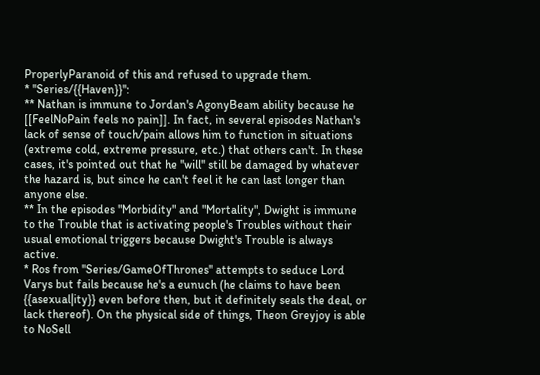ProperlyParanoid of this and refused to upgrade them.
* ''Series/{{Haven}}'':
** Nathan is immune to Jordan's AgonyBeam ability because he [[FeelNoPain feels no pain]]. In fact, in several episodes Nathan's lack of sense of touch/pain allows him to function in situations (extreme cold, extreme pressure, etc.) that others can't. In these cases, it's pointed out that he ''will'' still be damaged by whatever the hazard is, but since he can't feel it he can last longer than anyone else.
** In the episodes "Morbidity" and "Mortality", Dwight is immune to the Trouble that is activating people's Troubles without their usual emotional triggers because Dwight's Trouble is always active.
* Ros from ''Series/GameOfThrones'' attempts to seduce Lord Varys but fails because he's a eunuch (he claims to have been {{asexual|ity}} even before then, but it definitely seals the deal, or lack thereof). On the physical side of things, Theon Greyjoy is able to NoSell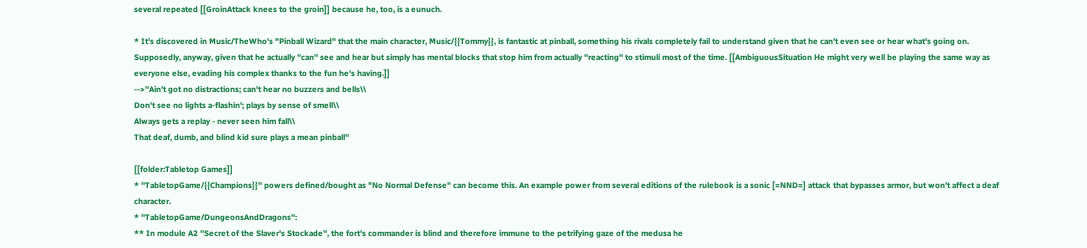several repeated [[GroinAttack knees to the groin]] because he, too, is a eunuch.

* It's discovered in Music/TheWho's "Pinball Wizard" that the main character, Music/{{Tommy}}, is fantastic at pinball, something his rivals completely fail to understand given that he can't even see or hear what's going on. Supposedly, anyway, given that he actually ''can'' see and hear but simply has mental blocks that stop him from actually ''reacting'' to stimuli most of the time. [[AmbiguousSituation He might very well be playing the same way as everyone else, evading his complex thanks to the fun he's having.]]
-->''Ain't got no distractions; can't hear no buzzers and bells\\
Don't see no lights a-flashin'; plays by sense of smell\\
Always gets a replay - never seen him fall\\
That deaf, dumb, and blind kid sure plays a mean pinball''

[[folder:Tabletop Games]]
* ''TabletopGame/{{Champions}}'' powers defined/bought as "No Normal Defense" can become this. An example power from several editions of the rulebook is a sonic [=NND=] attack that bypasses armor, but won't affect a deaf character.
* ''TabletopGame/DungeonsAndDragons'':
** In module A2 ''Secret of the Slaver's Stockade'', the fort's commander is blind and therefore immune to the petrifying gaze of the medusa he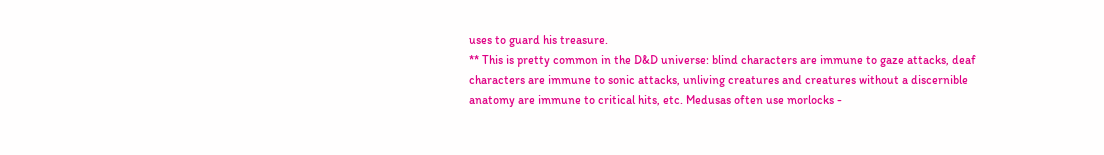uses to guard his treasure.
** This is pretty common in the D&D universe: blind characters are immune to gaze attacks, deaf characters are immune to sonic attacks, unliving creatures and creatures without a discernible anatomy are immune to critical hits, etc. Medusas often use morlocks -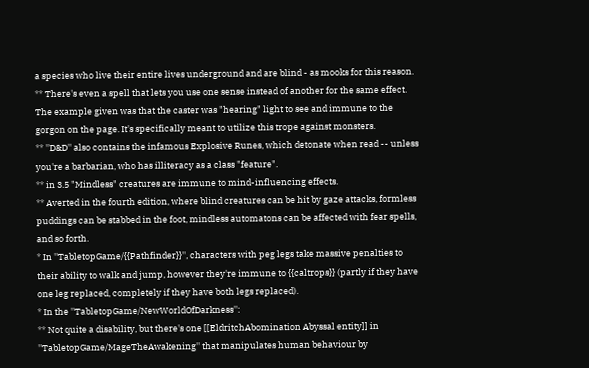a species who live their entire lives underground and are blind - as mooks for this reason.
** There's even a spell that lets you use one sense instead of another for the same effect. The example given was that the caster was "hearing" light to see and immune to the gorgon on the page. It's specifically meant to utilize this trope against monsters.
** ''D&D'' also contains the infamous Explosive Runes, which detonate when read -- unless you're a barbarian, who has illiteracy as a class "feature".
** in 3.5 "Mindless" creatures are immune to mind-influencing effects.
** Averted in the fourth edition, where blind creatures can be hit by gaze attacks, formless puddings can be stabbed in the foot, mindless automatons can be affected with fear spells, and so forth.
* In ''TabletopGame/{{Pathfinder}}'', characters with peg legs take massive penalties to their ability to walk and jump, however they're immune to {{caltrops}} (partly if they have one leg replaced, completely if they have both legs replaced).
* In the ''TabletopGame/NewWorldOfDarkness'':
** Not quite a disability, but there's one [[EldritchAbomination Abyssal entity]] in ''TabletopGame/MageTheAwakening'' that manipulates human behaviour by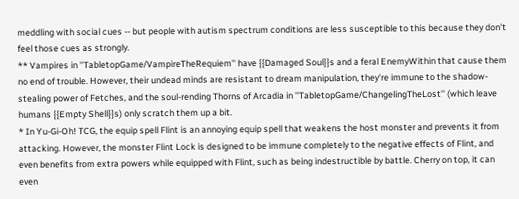meddling with social cues -- but people with autism spectrum conditions are less susceptible to this because they don't feel those cues as strongly.
** Vampires in ''TabletopGame/VampireTheRequiem'' have {{Damaged Soul}}s and a feral EnemyWithin that cause them no end of trouble. However, their undead minds are resistant to dream manipulation, they're immune to the shadow-stealing power of Fetches, and the soul-rending Thorns of Arcadia in ''TabletopGame/ChangelingTheLost'' (which leave humans {{Empty Shell}}s) only scratch them up a bit.
* In Yu-Gi-Oh! TCG, the equip spell Flint is an annoying equip spell that weakens the host monster and prevents it from attacking. However, the monster Flint Lock is designed to be immune completely to the negative effects of Flint, and even benefits from extra powers while equipped with Flint, such as being indestructible by battle. Cherry on top, it can even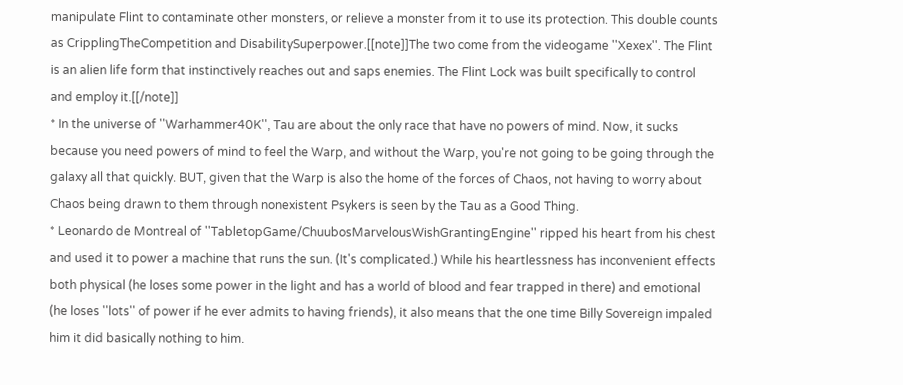manipulate Flint to contaminate other monsters, or relieve a monster from it to use its protection. This double counts as CripplingTheCompetition and DisabilitySuperpower.[[note]]The two come from the videogame ''Xexex''. The Flint is an alien life form that instinctively reaches out and saps enemies. The Flint Lock was built specifically to control and employ it.[[/note]]
* In the universe of ''Warhammer40K'', Tau are about the only race that have no powers of mind. Now, it sucks because you need powers of mind to feel the Warp, and without the Warp, you're not going to be going through the galaxy all that quickly. BUT, given that the Warp is also the home of the forces of Chaos, not having to worry about Chaos being drawn to them through nonexistent Psykers is seen by the Tau as a Good Thing.
* Leonardo de Montreal of ''TabletopGame/ChuubosMarvelousWishGrantingEngine'' ripped his heart from his chest and used it to power a machine that runs the sun. (It's complicated.) While his heartlessness has inconvenient effects both physical (he loses some power in the light and has a world of blood and fear trapped in there) and emotional (he loses ''lots'' of power if he ever admits to having friends), it also means that the one time Billy Sovereign impaled him it did basically nothing to him.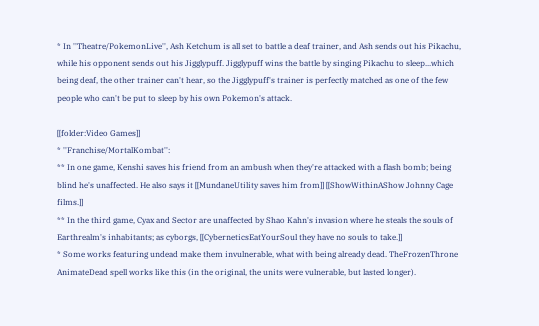* In ''Theatre/PokemonLive'', Ash Ketchum is all set to battle a deaf trainer, and Ash sends out his Pikachu, while his opponent sends out his Jigglypuff. Jigglypuff wins the battle by singing Pikachu to sleep...which being deaf, the other trainer can't hear, so the Jigglypuff's trainer is perfectly matched as one of the few people who can't be put to sleep by his own Pokemon's attack.

[[folder:Video Games]]
* ''Franchise/MortalKombat'':
** In one game, Kenshi saves his friend from an ambush when they're attacked with a flash bomb; being blind he's unaffected. He also says it [[MundaneUtility saves him from]] [[ShowWithinAShow Johnny Cage films.]]
** In the third game, Cyax and Sector are unaffected by Shao Kahn's invasion where he steals the souls of Earthrealm's inhabitants; as cyborgs, [[CyberneticsEatYourSoul they have no souls to take.]]
* Some works featuring undead make them invulnerable, what with being already dead. TheFrozenThrone AnimateDead spell works like this (in the original, the units were vulnerable, but lasted longer).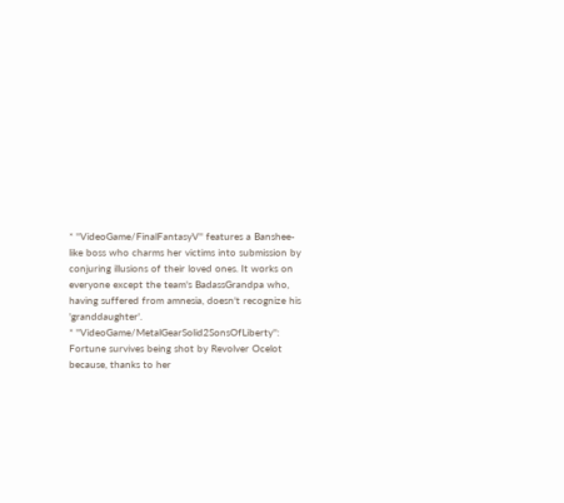* ''VideoGame/FinalFantasyV'' features a Banshee-like boss who charms her victims into submission by conjuring illusions of their loved ones. It works on everyone except the team's BadassGrandpa who, having suffered from amnesia, doesn't recognize his 'granddaughter'.
* ''VideoGame/MetalGearSolid2SonsOfLiberty'': Fortune survives being shot by Revolver Ocelot because, thanks to her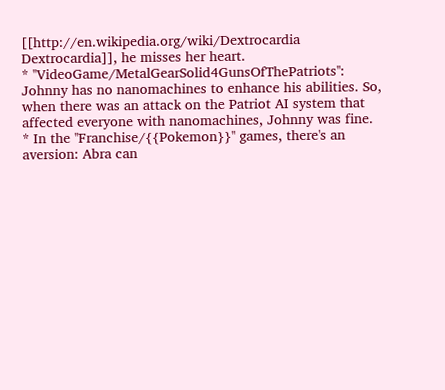[[http://en.wikipedia.org/wiki/Dextrocardia Dextrocardia]], he misses her heart.
* ''VideoGame/MetalGearSolid4GunsOfThePatriots'': Johnny has no nanomachines to enhance his abilities. So, when there was an attack on the Patriot AI system that affected everyone with nanomachines, Johnny was fine.
* In the ''Franchise/{{Pokemon}}'' games, there's an aversion: Abra can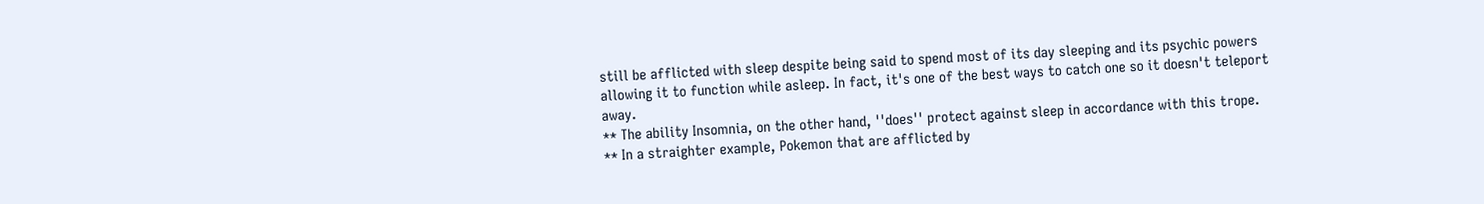still be afflicted with sleep despite being said to spend most of its day sleeping and its psychic powers allowing it to function while asleep. In fact, it's one of the best ways to catch one so it doesn't teleport away.
** The ability Insomnia, on the other hand, ''does'' protect against sleep in accordance with this trope.
** In a straighter example, Pokemon that are afflicted by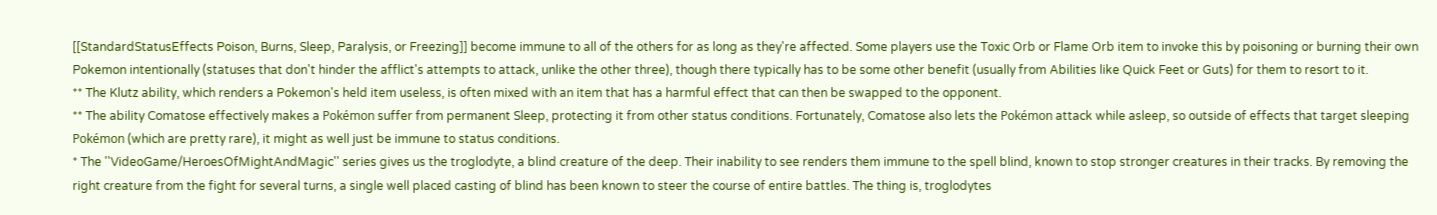[[StandardStatusEffects Poison, Burns, Sleep, Paralysis, or Freezing]] become immune to all of the others for as long as they're affected. Some players use the Toxic Orb or Flame Orb item to invoke this by poisoning or burning their own Pokemon intentionally (statuses that don't hinder the afflict's attempts to attack, unlike the other three), though there typically has to be some other benefit (usually from Abilities like Quick Feet or Guts) for them to resort to it.
** The Klutz ability, which renders a Pokemon's held item useless, is often mixed with an item that has a harmful effect that can then be swapped to the opponent.
** The ability Comatose effectively makes a Pokémon suffer from permanent Sleep, protecting it from other status conditions. Fortunately, Comatose also lets the Pokémon attack while asleep, so outside of effects that target sleeping Pokémon (which are pretty rare), it might as well just be immune to status conditions.
* The ''VideoGame/HeroesOfMightAndMagic'' series gives us the troglodyte, a blind creature of the deep. Their inability to see renders them immune to the spell blind, known to stop stronger creatures in their tracks. By removing the right creature from the fight for several turns, a single well placed casting of blind has been known to steer the course of entire battles. The thing is, troglodytes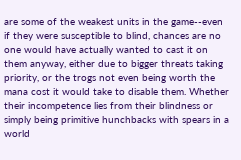are some of the weakest units in the game--even if they were susceptible to blind, chances are no one would have actually wanted to cast it on them anyway, either due to bigger threats taking priority, or the trogs not even being worth the mana cost it would take to disable them. Whether their incompetence lies from their blindness or simply being primitive hunchbacks with spears in a world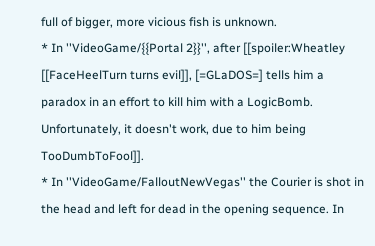full of bigger, more vicious fish is unknown.
* In ''VideoGame/{{Portal 2}}'', after [[spoiler:Wheatley [[FaceHeelTurn turns evil]], [=GLaDOS=] tells him a paradox in an effort to kill him with a LogicBomb. Unfortunately, it doesn't work, due to him being TooDumbToFool]].
* In ''VideoGame/FalloutNewVegas'' the Courier is shot in the head and left for dead in the opening sequence. In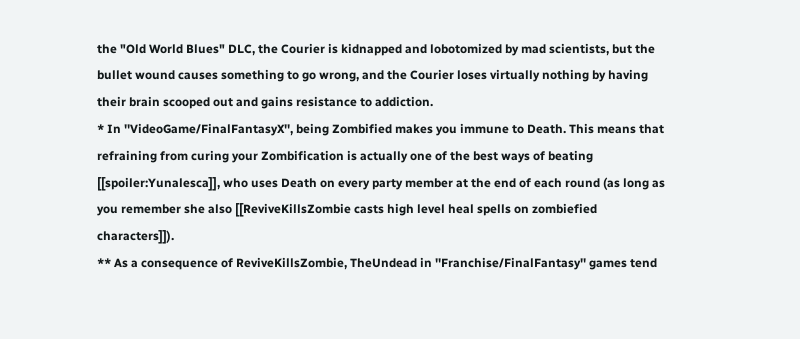the "Old World Blues" DLC, the Courier is kidnapped and lobotomized by mad scientists, but the bullet wound causes something to go wrong, and the Courier loses virtually nothing by having their brain scooped out and gains resistance to addiction.
* In ''VideoGame/FinalFantasyX'', being Zombified makes you immune to Death. This means that refraining from curing your Zombification is actually one of the best ways of beating [[spoiler:Yunalesca]], who uses Death on every party member at the end of each round (as long as you remember she also [[ReviveKillsZombie casts high level heal spells on zombiefied characters]]).
** As a consequence of ReviveKillsZombie, TheUndead in ''Franchise/FinalFantasy'' games tend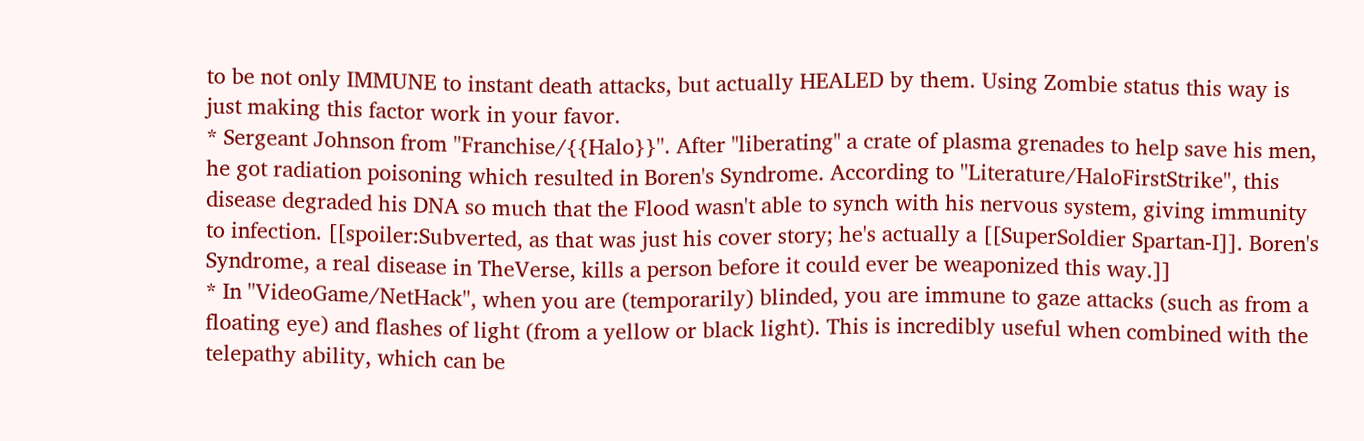to be not only IMMUNE to instant death attacks, but actually HEALED by them. Using Zombie status this way is just making this factor work in your favor.
* Sergeant Johnson from ''Franchise/{{Halo}}''. After "liberating" a crate of plasma grenades to help save his men, he got radiation poisoning which resulted in Boren's Syndrome. According to ''Literature/HaloFirstStrike'', this disease degraded his DNA so much that the Flood wasn't able to synch with his nervous system, giving immunity to infection. [[spoiler:Subverted, as that was just his cover story; he's actually a [[SuperSoldier Spartan-I]]. Boren's Syndrome, a real disease in TheVerse, kills a person before it could ever be weaponized this way.]]
* In ''VideoGame/NetHack'', when you are (temporarily) blinded, you are immune to gaze attacks (such as from a floating eye) and flashes of light (from a yellow or black light). This is incredibly useful when combined with the telepathy ability, which can be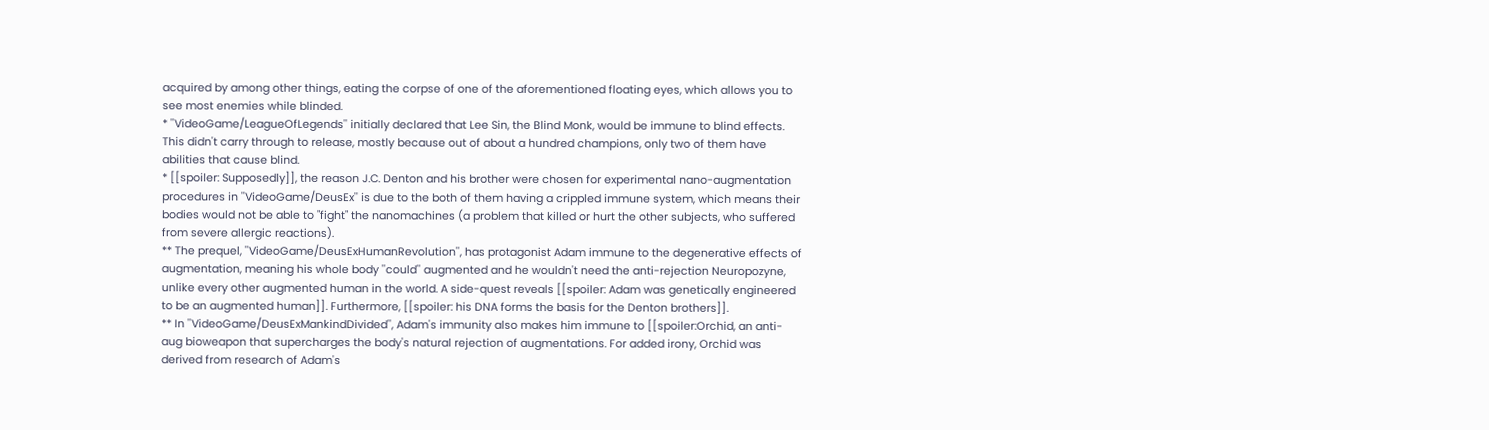acquired by among other things, eating the corpse of one of the aforementioned floating eyes, which allows you to see most enemies while blinded.
* ''VideoGame/LeagueOfLegends'' initially declared that Lee Sin, the Blind Monk, would be immune to blind effects. This didn't carry through to release, mostly because out of about a hundred champions, only two of them have abilities that cause blind.
* [[spoiler: Supposedly]], the reason J.C. Denton and his brother were chosen for experimental nano-augmentation procedures in ''VideoGame/DeusEx'' is due to the both of them having a crippled immune system, which means their bodies would not be able to "fight" the nanomachines (a problem that killed or hurt the other subjects, who suffered from severe allergic reactions).
** The prequel, ''VideoGame/DeusExHumanRevolution'', has protagonist Adam immune to the degenerative effects of augmentation, meaning his whole body ''could'' augmented and he wouldn't need the anti-rejection Neuropozyne, unlike every other augmented human in the world. A side-quest reveals [[spoiler: Adam was genetically engineered to be an augmented human]]. Furthermore, [[spoiler: his DNA forms the basis for the Denton brothers]].
** In ''VideoGame/DeusExMankindDivided'', Adam's immunity also makes him immune to [[spoiler:Orchid, an anti-aug bioweapon that supercharges the body's natural rejection of augmentations. For added irony, Orchid was derived from research of Adam's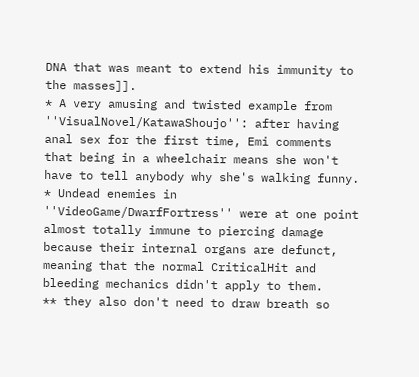DNA that was meant to extend his immunity to the masses]].
* A very amusing and twisted example from ''VisualNovel/KatawaShoujo'': after having anal sex for the first time, Emi comments that being in a wheelchair means she won't have to tell anybody why she's walking funny.
* Undead enemies in ''VideoGame/DwarfFortress'' were at one point almost totally immune to piercing damage because their internal organs are defunct, meaning that the normal CriticalHit and bleeding mechanics didn't apply to them.
** they also don't need to draw breath so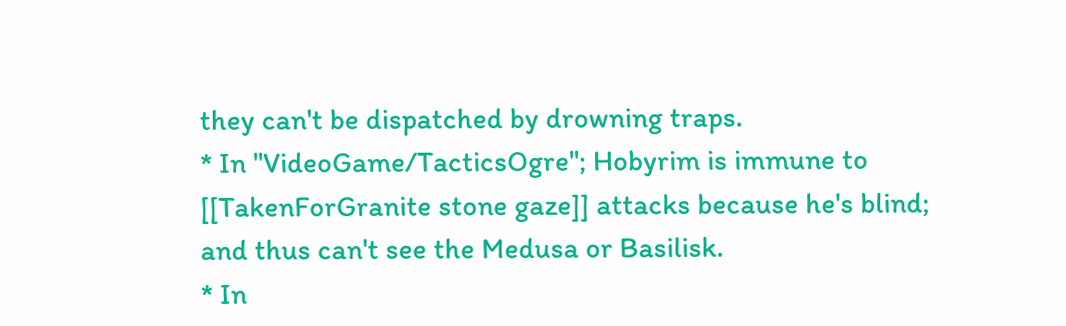they can't be dispatched by drowning traps.
* In ''VideoGame/TacticsOgre''; Hobyrim is immune to [[TakenForGranite stone gaze]] attacks because he's blind; and thus can't see the Medusa or Basilisk.
* In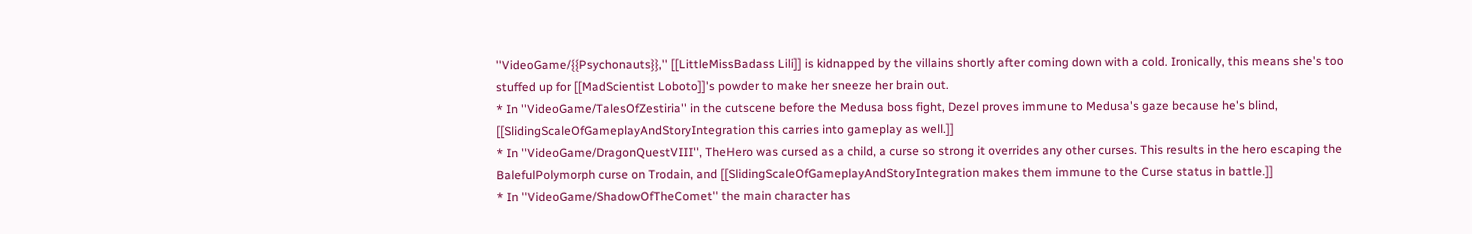''VideoGame/{{Psychonauts}},'' [[LittleMissBadass Lili]] is kidnapped by the villains shortly after coming down with a cold. Ironically, this means she's too stuffed up for [[MadScientist Loboto]]'s powder to make her sneeze her brain out.
* In ''VideoGame/TalesOfZestiria'' in the cutscene before the Medusa boss fight, Dezel proves immune to Medusa's gaze because he's blind, [[SlidingScaleOfGameplayAndStoryIntegration this carries into gameplay as well.]]
* In ''VideoGame/DragonQuestVIII'', TheHero was cursed as a child, a curse so strong it overrides any other curses. This results in the hero escaping the BalefulPolymorph curse on Trodain, and [[SlidingScaleOfGameplayAndStoryIntegration makes them immune to the Curse status in battle.]]
* In ''VideoGame/ShadowOfTheComet'' the main character has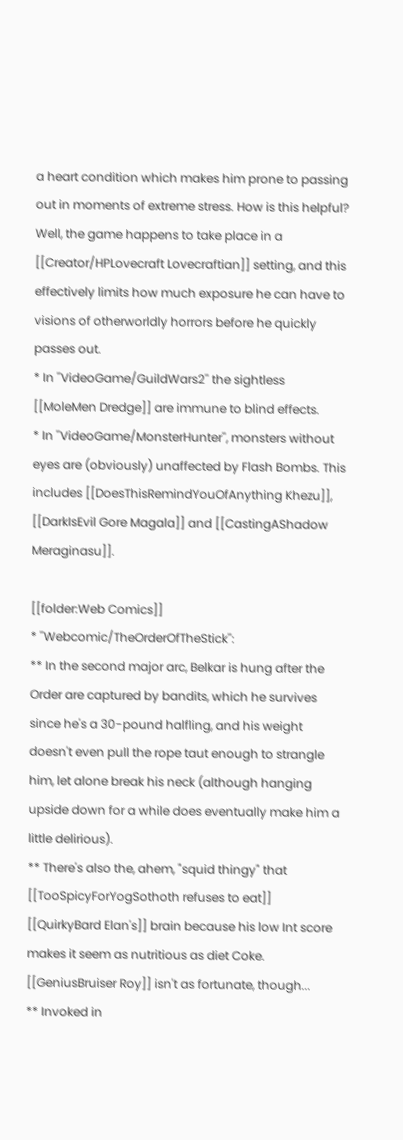a heart condition which makes him prone to passing out in moments of extreme stress. How is this helpful? Well, the game happens to take place in a [[Creator/HPLovecraft Lovecraftian]] setting, and this effectively limits how much exposure he can have to visions of otherworldly horrors before he quickly passes out.
* In ''VideoGame/GuildWars2'' the sightless [[MoleMen Dredge]] are immune to blind effects.
* In ''VideoGame/MonsterHunter'', monsters without eyes are (obviously) unaffected by Flash Bombs. This includes [[DoesThisRemindYouOfAnything Khezu]], [[DarkIsEvil Gore Magala]] and [[CastingAShadow Meraginasu]].

[[folder:Web Comics]]
* ''Webcomic/TheOrderOfTheStick'':
** In the second major arc, Belkar is hung after the Order are captured by bandits, which he survives since he's a 30-pound halfling, and his weight doesn't even pull the rope taut enough to strangle him, let alone break his neck (although hanging upside down for a while does eventually make him a little delirious).
** There's also the, ahem, "squid thingy" that [[TooSpicyForYogSothoth refuses to eat]] [[QuirkyBard Elan's]] brain because his low Int score makes it seem as nutritious as diet Coke. [[GeniusBruiser Roy]] isn't as fortunate, though...
** Invoked in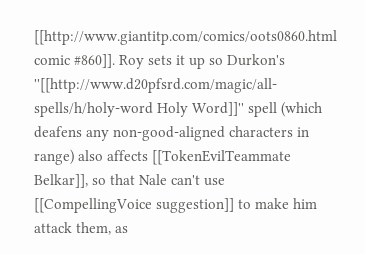[[http://www.giantitp.com/comics/oots0860.html comic #860]]. Roy sets it up so Durkon's ''[[http://www.d20pfsrd.com/magic/all-spells/h/holy-word Holy Word]]'' spell (which deafens any non-good-aligned characters in range) also affects [[TokenEvilTeammate Belkar]], so that Nale can't use [[CompellingVoice suggestion]] to make him attack them, as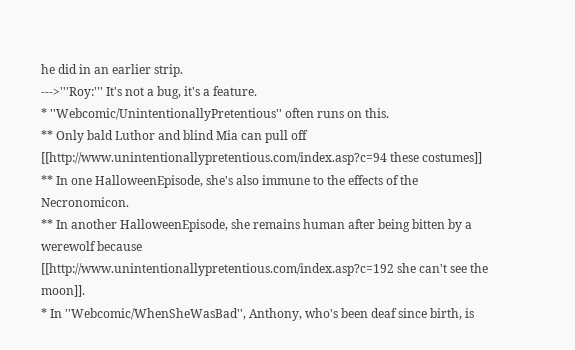he did in an earlier strip.
--->'''Roy:''' It's not a bug, it's a feature.
* ''Webcomic/UnintentionallyPretentious'' often runs on this.
** Only bald Luthor and blind Mia can pull off [[http://www.unintentionallypretentious.com/index.asp?c=94 these costumes]]
** In one HalloweenEpisode, she's also immune to the effects of the Necronomicon.
** In another HalloweenEpisode, she remains human after being bitten by a werewolf because [[http://www.unintentionallypretentious.com/index.asp?c=192 she can't see the moon]].
* In ''Webcomic/WhenSheWasBad'', Anthony, who's been deaf since birth, is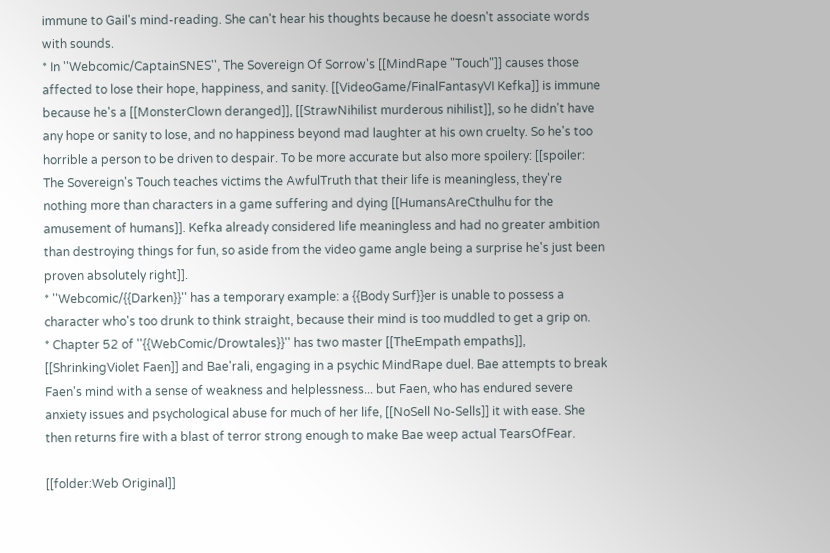immune to Gail's mind-reading. She can't hear his thoughts because he doesn't associate words with sounds.
* In ''Webcomic/CaptainSNES'', The Sovereign Of Sorrow's [[MindRape "Touch"]] causes those affected to lose their hope, happiness, and sanity. [[VideoGame/FinalFantasyVI Kefka]] is immune because he's a [[MonsterClown deranged]], [[StrawNihilist murderous nihilist]], so he didn't have any hope or sanity to lose, and no happiness beyond mad laughter at his own cruelty. So he's too horrible a person to be driven to despair. To be more accurate but also more spoilery: [[spoiler: The Sovereign's Touch teaches victims the AwfulTruth that their life is meaningless, they're nothing more than characters in a game suffering and dying [[HumansAreCthulhu for the amusement of humans]]. Kefka already considered life meaningless and had no greater ambition than destroying things for fun, so aside from the video game angle being a surprise he's just been proven absolutely right]].
* ''Webcomic/{{Darken}}'' has a temporary example: a {{Body Surf}}er is unable to possess a character who's too drunk to think straight, because their mind is too muddled to get a grip on.
* Chapter 52 of ''{{WebComic/Drowtales}}'' has two master [[TheEmpath empaths]], [[ShrinkingViolet Faen]] and Bae'rali, engaging in a psychic MindRape duel. Bae attempts to break Faen's mind with a sense of weakness and helplessness... but Faen, who has endured severe anxiety issues and psychological abuse for much of her life, [[NoSell No-Sells]] it with ease. She then returns fire with a blast of terror strong enough to make Bae weep actual TearsOfFear.

[[folder:Web Original]]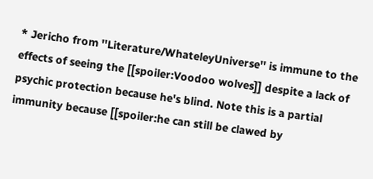* Jericho from ''Literature/WhateleyUniverse'' is immune to the effects of seeing the [[spoiler:Voodoo wolves]] despite a lack of psychic protection because he's blind. Note this is a partial immunity because [[spoiler:he can still be clawed by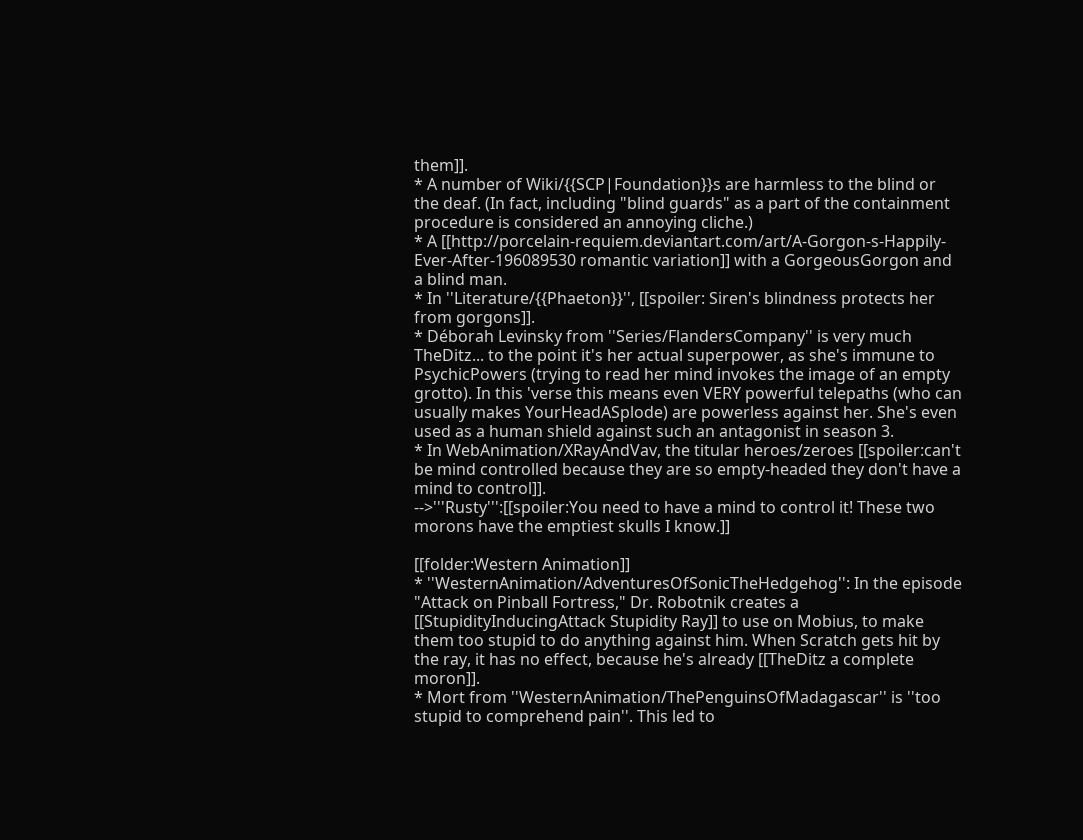them]].
* A number of Wiki/{{SCP|Foundation}}s are harmless to the blind or the deaf. (In fact, including "blind guards" as a part of the containment procedure is considered an annoying cliche.)
* A [[http://porcelain-requiem.deviantart.com/art/A-Gorgon-s-Happily-Ever-After-196089530 romantic variation]] with a GorgeousGorgon and a blind man.
* In ''Literature/{{Phaeton}}'', [[spoiler: Siren's blindness protects her from gorgons]].
* Déborah Levinsky from ''Series/FlandersCompany'' is very much TheDitz... to the point it's her actual superpower, as she's immune to PsychicPowers (trying to read her mind invokes the image of an empty grotto). In this 'verse this means even VERY powerful telepaths (who can usually makes YourHeadASplode) are powerless against her. She's even used as a human shield against such an antagonist in season 3.
* In WebAnimation/XRayAndVav, the titular heroes/zeroes [[spoiler:can't be mind controlled because they are so empty-headed they don't have a mind to control]].
-->'''Rusty''':[[spoiler:You need to have a mind to control it! These two morons have the emptiest skulls I know.]]

[[folder:Western Animation]]
* ''WesternAnimation/AdventuresOfSonicTheHedgehog'': In the episode "Attack on Pinball Fortress," Dr. Robotnik creates a [[StupidityInducingAttack Stupidity Ray]] to use on Mobius, to make them too stupid to do anything against him. When Scratch gets hit by the ray, it has no effect, because he's already [[TheDitz a complete moron]].
* Mort from ''WesternAnimation/ThePenguinsOfMadagascar'' is ''too stupid to comprehend pain''. This led to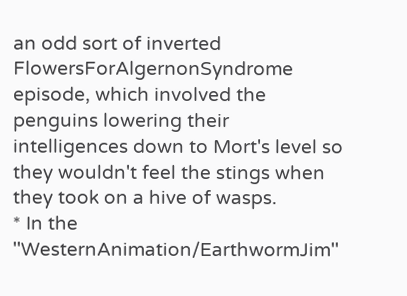an odd sort of inverted FlowersForAlgernonSyndrome episode, which involved the penguins lowering their intelligences down to Mort's level so they wouldn't feel the stings when they took on a hive of wasps.
* In the ''WesternAnimation/EarthwormJim''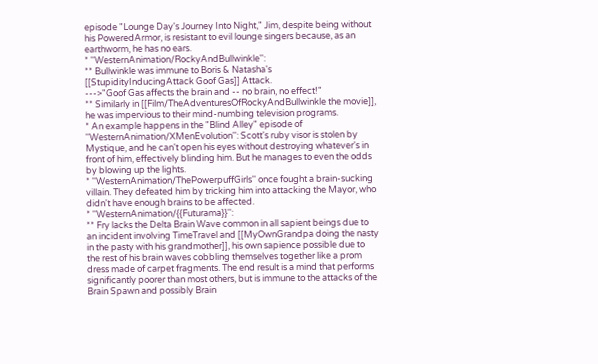episode "Lounge Day's Journey Into Night," Jim, despite being without his PoweredArmor, is resistant to evil lounge singers because, as an earthworm, he has no ears.
* ''WesternAnimation/RockyAndBullwinkle'':
** Bullwinkle was immune to Boris & Natasha's [[StupidityInducingAttack Goof Gas]] Attack.
--->"Goof Gas affects the brain and -- no brain, no effect!"
** Similarly in [[Film/TheAdventuresOfRockyAndBullwinkle the movie]], he was impervious to their mind-numbing television programs.
* An example happens in the "Blind Alley" episode of ''WesternAnimation/XMenEvolution'': Scott's ruby visor is stolen by Mystique, and he can't open his eyes without destroying whatever's in front of him, effectively blinding him. But he manages to even the odds by blowing up the lights.
* ''WesternAnimation/ThePowerpuffGirls'' once fought a brain-sucking villain. They defeated him by tricking him into attacking the Mayor, who didn't have enough brains to be affected.
* ''WesternAnimation/{{Futurama}}'':
** Fry lacks the Delta Brain Wave common in all sapient beings due to an incident involving TimeTravel and [[MyOwnGrandpa doing the nasty in the pasty with his grandmother]], his own sapience possible due to the rest of his brain waves cobbling themselves together like a prom dress made of carpet fragments. The end result is a mind that performs significantly poorer than most others, but is immune to the attacks of the Brain Spawn and possibly Brain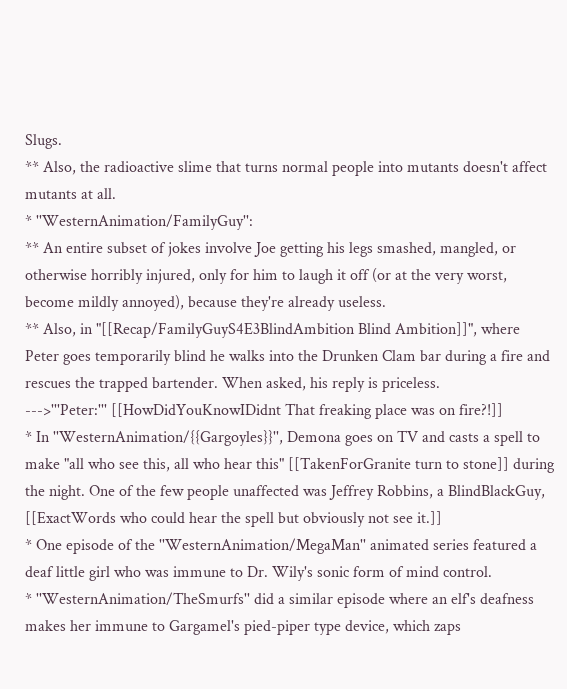Slugs.
** Also, the radioactive slime that turns normal people into mutants doesn't affect mutants at all.
* ''WesternAnimation/FamilyGuy'':
** An entire subset of jokes involve Joe getting his legs smashed, mangled, or otherwise horribly injured, only for him to laugh it off (or at the very worst, become mildly annoyed), because they're already useless.
** Also, in "[[Recap/FamilyGuyS4E3BlindAmbition Blind Ambition]]", where Peter goes temporarily blind he walks into the Drunken Clam bar during a fire and rescues the trapped bartender. When asked, his reply is priceless.
--->'''Peter:''' [[HowDidYouKnowIDidnt That freaking place was on fire?!]]
* In ''WesternAnimation/{{Gargoyles}}'', Demona goes on TV and casts a spell to make "all who see this, all who hear this" [[TakenForGranite turn to stone]] during the night. One of the few people unaffected was Jeffrey Robbins, a BlindBlackGuy, [[ExactWords who could hear the spell but obviously not see it.]]
* One episode of the ''WesternAnimation/MegaMan'' animated series featured a deaf little girl who was immune to Dr. Wily's sonic form of mind control.
* ''WesternAnimation/TheSmurfs'' did a similar episode where an elf's deafness makes her immune to Gargamel's pied-piper type device, which zaps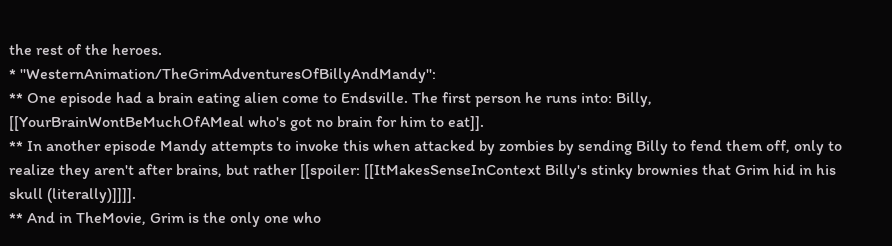the rest of the heroes.
* ''WesternAnimation/TheGrimAdventuresOfBillyAndMandy'':
** One episode had a brain eating alien come to Endsville. The first person he runs into: Billy, [[YourBrainWontBeMuchOfAMeal who's got no brain for him to eat]].
** In another episode Mandy attempts to invoke this when attacked by zombies by sending Billy to fend them off, only to realize they aren't after brains, but rather [[spoiler: [[ItMakesSenseInContext Billy's stinky brownies that Grim hid in his skull (literally)]]]].
** And in TheMovie, Grim is the only one who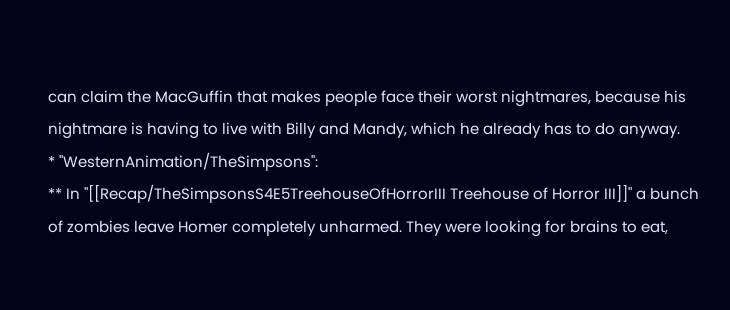can claim the MacGuffin that makes people face their worst nightmares, because his nightmare is having to live with Billy and Mandy, which he already has to do anyway.
* ''WesternAnimation/TheSimpsons'':
** In "[[Recap/TheSimpsonsS4E5TreehouseOfHorrorIII Treehouse of Horror III]]" a bunch of zombies leave Homer completely unharmed. They were looking for brains to eat,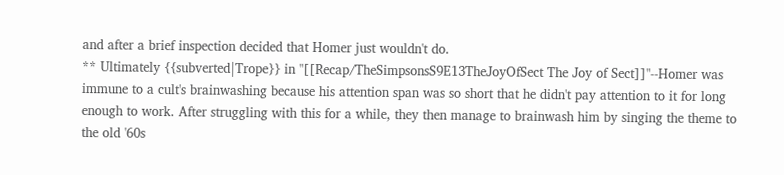and after a brief inspection decided that Homer just wouldn't do.
** Ultimately {{subverted|Trope}} in "[[Recap/TheSimpsonsS9E13TheJoyOfSect The Joy of Sect]]"--Homer was immune to a cult's brainwashing because his attention span was so short that he didn't pay attention to it for long enough to work. After struggling with this for a while, they then manage to brainwash him by singing the theme to the old '60s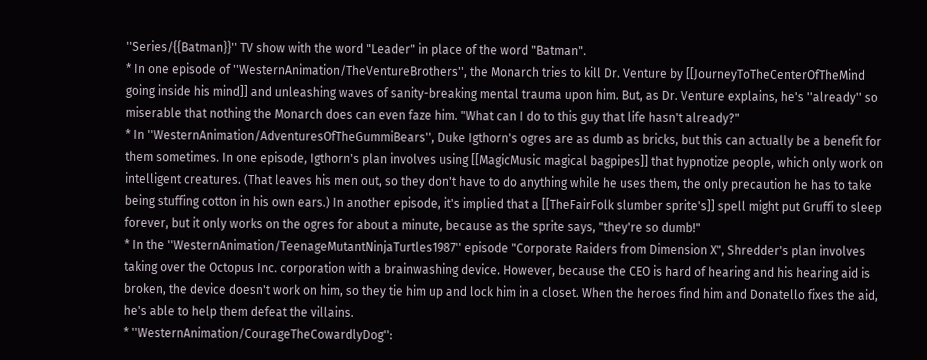''Series/{{Batman}}'' TV show with the word "Leader" in place of the word "Batman".
* In one episode of ''WesternAnimation/TheVentureBrothers'', the Monarch tries to kill Dr. Venture by [[JourneyToTheCenterOfTheMind going inside his mind]] and unleashing waves of sanity-breaking mental trauma upon him. But, as Dr. Venture explains, he's ''already'' so miserable that nothing the Monarch does can even faze him. "What can I do to this guy that life hasn't already?"
* In ''WesternAnimation/AdventuresOfTheGummiBears'', Duke Igthorn's ogres are as dumb as bricks, but this can actually be a benefit for them sometimes. In one episode, Igthorn's plan involves using [[MagicMusic magical bagpipes]] that hypnotize people, which only work on intelligent creatures. (That leaves his men out, so they don't have to do anything while he uses them, the only precaution he has to take being stuffing cotton in his own ears.) In another episode, it's implied that a [[TheFairFolk slumber sprite's]] spell might put Gruffi to sleep forever, but it only works on the ogres for about a minute, because as the sprite says, "they're so dumb!"
* In the ''WesternAnimation/TeenageMutantNinjaTurtles1987'' episode "Corporate Raiders from Dimension X", Shredder's plan involves taking over the Octopus Inc. corporation with a brainwashing device. However, because the CEO is hard of hearing and his hearing aid is broken, the device doesn't work on him, so they tie him up and lock him in a closet. When the heroes find him and Donatello fixes the aid, he's able to help them defeat the villains.
* ''WesternAnimation/CourageTheCowardlyDog'':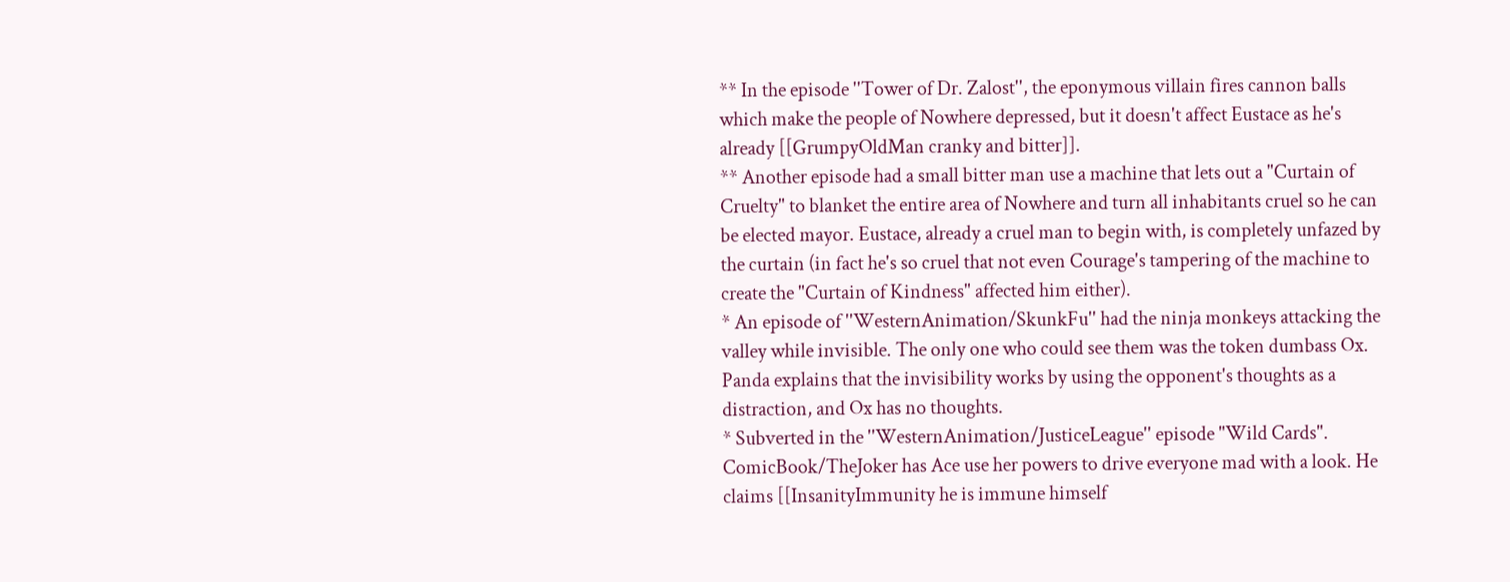** In the episode ''Tower of Dr. Zalost'', the eponymous villain fires cannon balls which make the people of Nowhere depressed, but it doesn't affect Eustace as he's already [[GrumpyOldMan cranky and bitter]].
** Another episode had a small bitter man use a machine that lets out a "Curtain of Cruelty" to blanket the entire area of Nowhere and turn all inhabitants cruel so he can be elected mayor. Eustace, already a cruel man to begin with, is completely unfazed by the curtain (in fact he's so cruel that not even Courage's tampering of the machine to create the "Curtain of Kindness" affected him either).
* An episode of ''WesternAnimation/SkunkFu'' had the ninja monkeys attacking the valley while invisible. The only one who could see them was the token dumbass Ox. Panda explains that the invisibility works by using the opponent's thoughts as a distraction, and Ox has no thoughts.
* Subverted in the ''WesternAnimation/JusticeLeague'' episode "Wild Cards". ComicBook/TheJoker has Ace use her powers to drive everyone mad with a look. He claims [[InsanityImmunity he is immune himself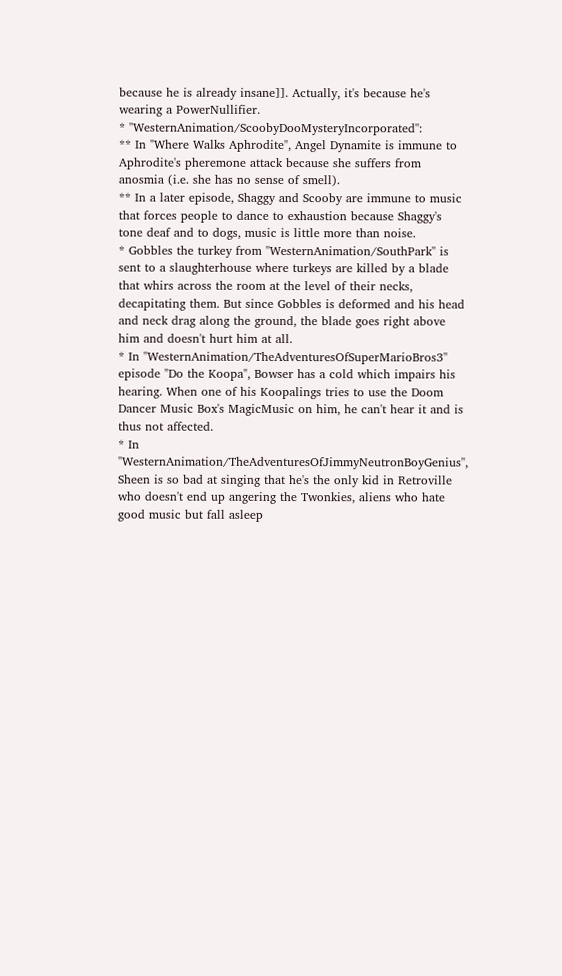because he is already insane]]. Actually, it's because he's wearing a PowerNullifier.
* ''WesternAnimation/ScoobyDooMysteryIncorporated'':
** In "Where Walks Aphrodite", Angel Dynamite is immune to Aphrodite's pheremone attack because she suffers from anosmia (i.e. she has no sense of smell).
** In a later episode, Shaggy and Scooby are immune to music that forces people to dance to exhaustion because Shaggy's tone deaf and to dogs, music is little more than noise.
* Gobbles the turkey from ''WesternAnimation/SouthPark'' is sent to a slaughterhouse where turkeys are killed by a blade that whirs across the room at the level of their necks, decapitating them. But since Gobbles is deformed and his head and neck drag along the ground, the blade goes right above him and doesn't hurt him at all.
* In ''WesternAnimation/TheAdventuresOfSuperMarioBros3'' episode "Do the Koopa", Bowser has a cold which impairs his hearing. When one of his Koopalings tries to use the Doom Dancer Music Box's MagicMusic on him, he can't hear it and is thus not affected.
* In ''WesternAnimation/TheAdventuresOfJimmyNeutronBoyGenius'', Sheen is so bad at singing that he's the only kid in Retroville who doesn't end up angering the Twonkies, aliens who hate good music but fall asleep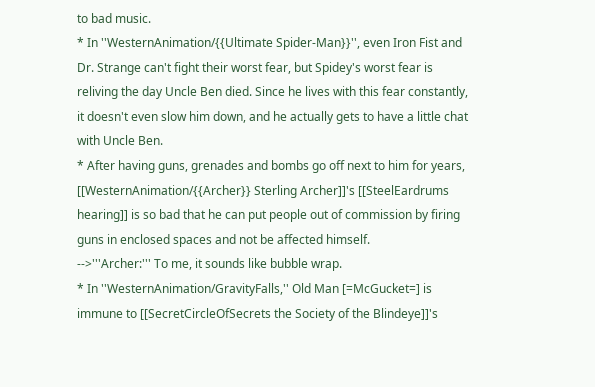to bad music.
* In ''WesternAnimation/{{Ultimate Spider-Man}}'', even Iron Fist and Dr. Strange can't fight their worst fear, but Spidey's worst fear is reliving the day Uncle Ben died. Since he lives with this fear constantly, it doesn't even slow him down, and he actually gets to have a little chat with Uncle Ben.
* After having guns, grenades and bombs go off next to him for years, [[WesternAnimation/{{Archer}} Sterling Archer]]'s [[SteelEardrums hearing]] is so bad that he can put people out of commission by firing guns in enclosed spaces and not be affected himself.
-->'''Archer:''' To me, it sounds like bubble wrap.
* In ''WesternAnimation/GravityFalls,'' Old Man [=McGucket=] is immune to [[SecretCircleOfSecrets the Society of the Blindeye]]'s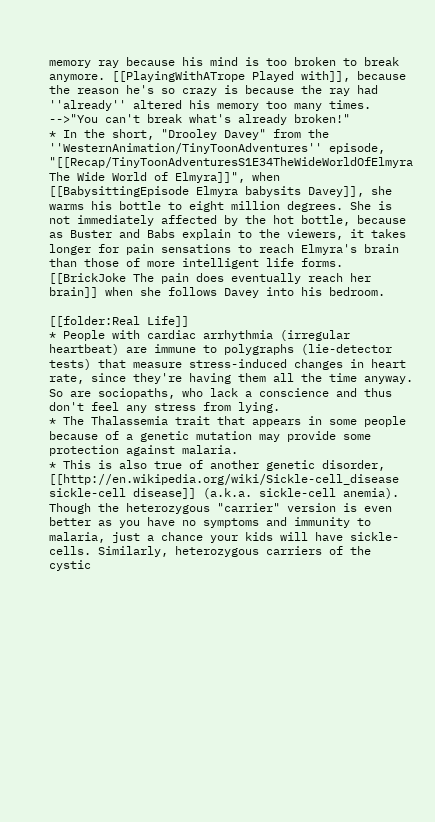memory ray because his mind is too broken to break anymore. [[PlayingWithATrope Played with]], because the reason he's so crazy is because the ray had ''already'' altered his memory too many times.
-->"You can't break what's already broken!"
* In the short, "Drooley Davey" from the ''WesternAnimation/TinyToonAdventures'' episode, "[[Recap/TinyToonAdventuresS1E34TheWideWorldOfElmyra The Wide World of Elmyra]]", when [[BabysittingEpisode Elmyra babysits Davey]], she warms his bottle to eight million degrees. She is not immediately affected by the hot bottle, because as Buster and Babs explain to the viewers, it takes longer for pain sensations to reach Elmyra's brain than those of more intelligent life forms. [[BrickJoke The pain does eventually reach her brain]] when she follows Davey into his bedroom.

[[folder:Real Life]]
* People with cardiac arrhythmia (irregular heartbeat) are immune to polygraphs (lie-detector tests) that measure stress-induced changes in heart rate, since they're having them all the time anyway. So are sociopaths, who lack a conscience and thus don't feel any stress from lying.
* The Thalassemia trait that appears in some people because of a genetic mutation may provide some protection against malaria.
* This is also true of another genetic disorder, [[http://en.wikipedia.org/wiki/Sickle-cell_disease sickle-cell disease]] (a.k.a. sickle-cell anemia). Though the heterozygous "carrier" version is even better as you have no symptoms and immunity to malaria, just a chance your kids will have sickle-cells. Similarly, heterozygous carriers of the cystic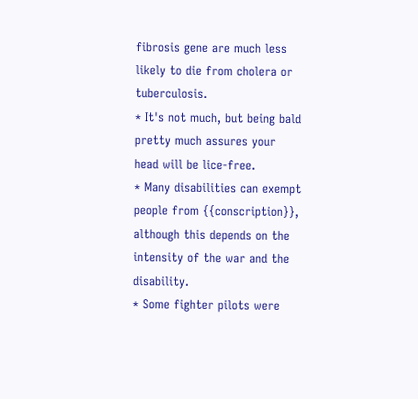fibrosis gene are much less likely to die from cholera or tuberculosis.
* It's not much, but being bald pretty much assures your head will be lice-free.
* Many disabilities can exempt people from {{conscription}}, although this depends on the intensity of the war and the disability.
* Some fighter pilots were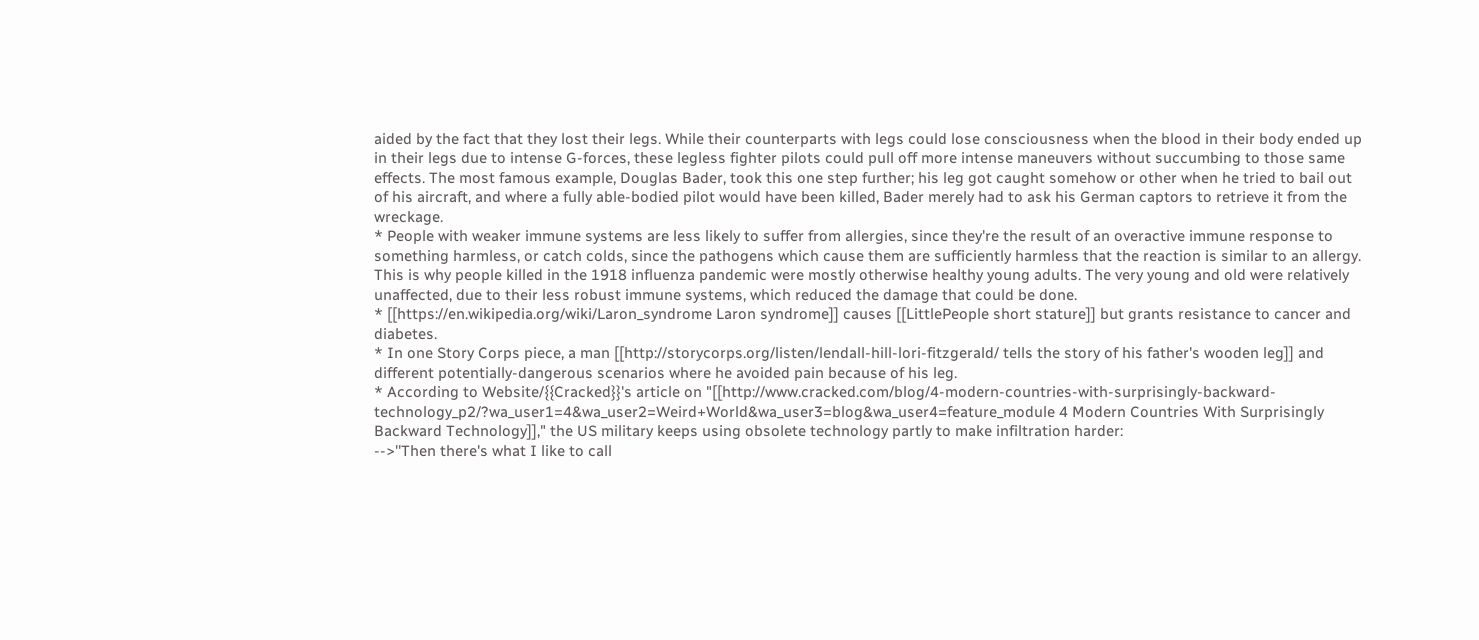aided by the fact that they lost their legs. While their counterparts with legs could lose consciousness when the blood in their body ended up in their legs due to intense G-forces, these legless fighter pilots could pull off more intense maneuvers without succumbing to those same effects. The most famous example, Douglas Bader, took this one step further; his leg got caught somehow or other when he tried to bail out of his aircraft, and where a fully able-bodied pilot would have been killed, Bader merely had to ask his German captors to retrieve it from the wreckage.
* People with weaker immune systems are less likely to suffer from allergies, since they're the result of an overactive immune response to something harmless, or catch colds, since the pathogens which cause them are sufficiently harmless that the reaction is similar to an allergy. This is why people killed in the 1918 influenza pandemic were mostly otherwise healthy young adults. The very young and old were relatively unaffected, due to their less robust immune systems, which reduced the damage that could be done.
* [[https://en.wikipedia.org/wiki/Laron_syndrome Laron syndrome]] causes [[LittlePeople short stature]] but grants resistance to cancer and diabetes.
* In one Story Corps piece, a man [[http://storycorps.org/listen/lendall-hill-lori-fitzgerald/ tells the story of his father's wooden leg]] and different potentially-dangerous scenarios where he avoided pain because of his leg.
* According to Website/{{Cracked}}'s article on "[[http://www.cracked.com/blog/4-modern-countries-with-surprisingly-backward-technology_p2/?wa_user1=4&wa_user2=Weird+World&wa_user3=blog&wa_user4=feature_module 4 Modern Countries With Surprisingly Backward Technology]]," the US military keeps using obsolete technology partly to make infiltration harder:
-->''Then there's what I like to call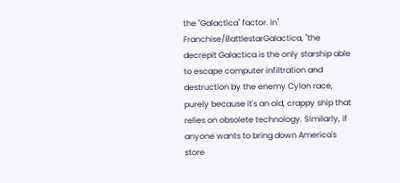the "Galactica" factor. In'' Franchise/BattlestarGalactica, ''the decrepit Galactica is the only starship able to escape computer infiltration and destruction by the enemy Cylon race, purely because it's an old, crappy ship that relies on obsolete technology. Similarly, if anyone wants to bring down America's store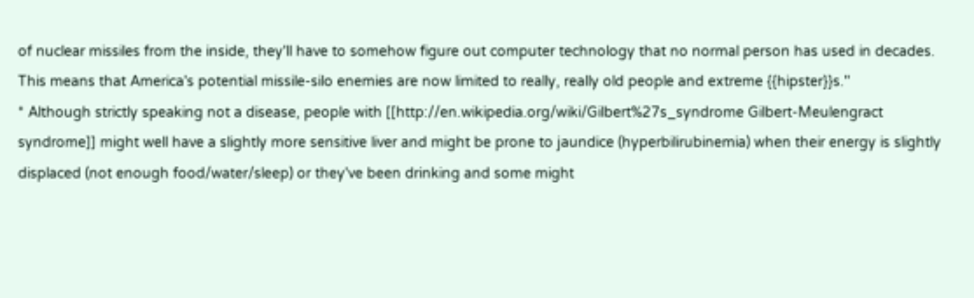of nuclear missiles from the inside, they'll have to somehow figure out computer technology that no normal person has used in decades. This means that America's potential missile-silo enemies are now limited to really, really old people and extreme {{hipster}}s.''
* Although strictly speaking not a disease, people with [[http://en.wikipedia.org/wiki/Gilbert%27s_syndrome Gilbert-Meulengract syndrome]] might well have a slightly more sensitive liver and might be prone to jaundice (hyperbilirubinemia) when their energy is slightly displaced (not enough food/water/sleep) or they've been drinking and some might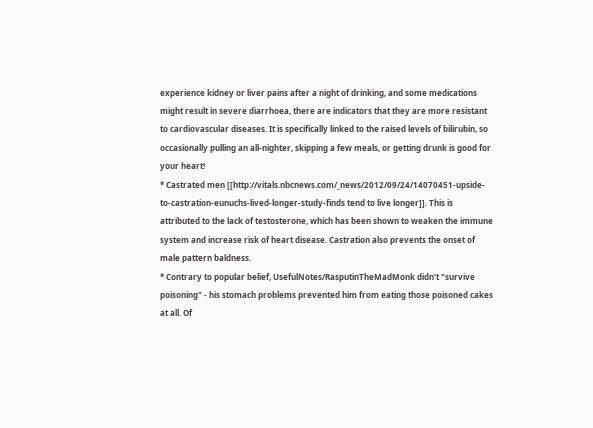experience kidney or liver pains after a night of drinking, and some medications might result in severe diarrhoea, there are indicators that they are more resistant to cardiovascular diseases. It is specifically linked to the raised levels of bilirubin, so occasionally pulling an all-nighter, skipping a few meals, or getting drunk is good for your heart!
* Castrated men [[http://vitals.nbcnews.com/_news/2012/09/24/14070451-upside-to-castration-eunuchs-lived-longer-study-finds tend to live longer]]. This is attributed to the lack of testosterone, which has been shown to weaken the immune system and increase risk of heart disease. Castration also prevents the onset of male pattern baldness.
* Contrary to popular belief, UsefulNotes/RasputinTheMadMonk didn't "survive poisoning" - his stomach problems prevented him from eating those poisoned cakes at all. Of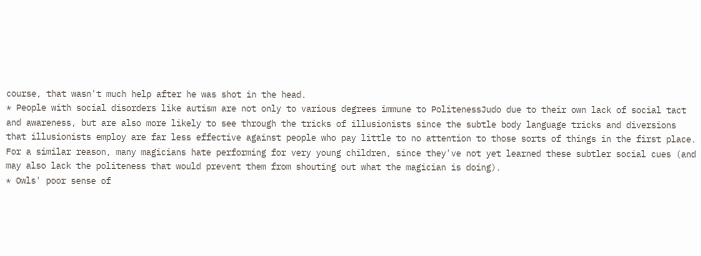course, that wasn't much help after he was shot in the head.
* People with social disorders like autism are not only to various degrees immune to PolitenessJudo due to their own lack of social tact and awareness, but are also more likely to see through the tricks of illusionists since the subtle body language tricks and diversions that illusionists employ are far less effective against people who pay little to no attention to those sorts of things in the first place. For a similar reason, many magicians hate performing for very young children, since they've not yet learned these subtler social cues (and may also lack the politeness that would prevent them from shouting out what the magician is doing).
* Owls' poor sense of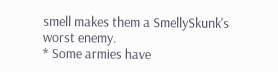smell makes them a SmellySkunk's worst enemy.
* Some armies have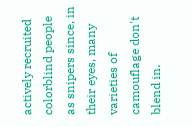actively recruited colorblind people as snipers since, in their eyes, many varieties of camouflage don't blend in.